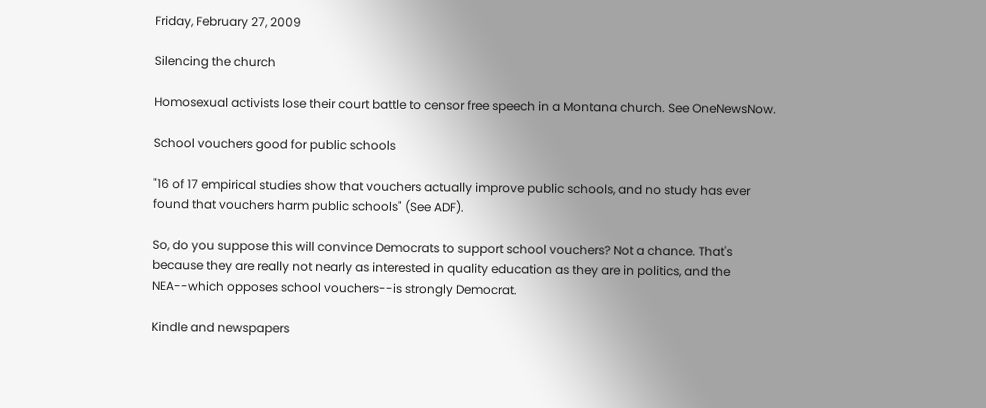Friday, February 27, 2009

Silencing the church

Homosexual activists lose their court battle to censor free speech in a Montana church. See OneNewsNow.

School vouchers good for public schools

"16 of 17 empirical studies show that vouchers actually improve public schools, and no study has ever found that vouchers harm public schools" (See ADF).

So, do you suppose this will convince Democrats to support school vouchers? Not a chance. That's because they are really not nearly as interested in quality education as they are in politics, and the NEA--which opposes school vouchers--is strongly Democrat.

Kindle and newspapers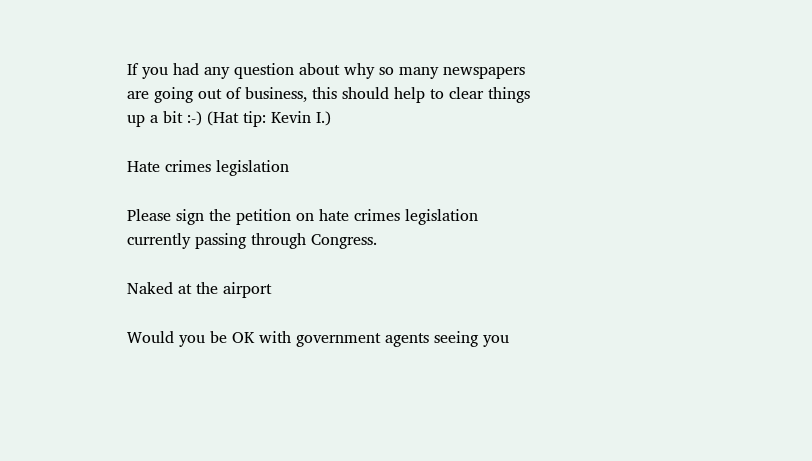If you had any question about why so many newspapers are going out of business, this should help to clear things up a bit :-) (Hat tip: Kevin I.)

Hate crimes legislation

Please sign the petition on hate crimes legislation currently passing through Congress.

Naked at the airport

Would you be OK with government agents seeing you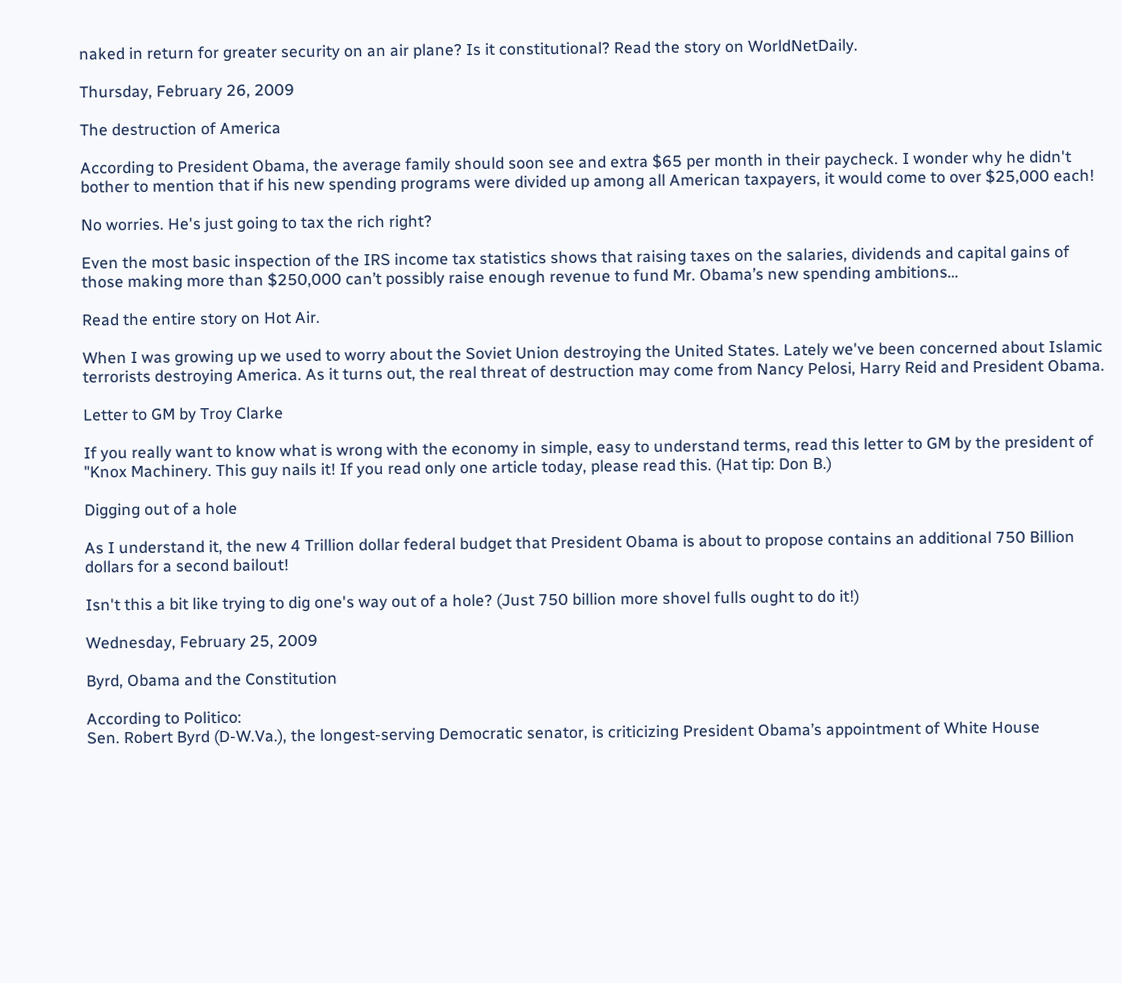naked in return for greater security on an air plane? Is it constitutional? Read the story on WorldNetDaily.

Thursday, February 26, 2009

The destruction of America

According to President Obama, the average family should soon see and extra $65 per month in their paycheck. I wonder why he didn't bother to mention that if his new spending programs were divided up among all American taxpayers, it would come to over $25,000 each!

No worries. He's just going to tax the rich right?

Even the most basic inspection of the IRS income tax statistics shows that raising taxes on the salaries, dividends and capital gains of those making more than $250,000 can’t possibly raise enough revenue to fund Mr. Obama’s new spending ambitions…

Read the entire story on Hot Air.

When I was growing up we used to worry about the Soviet Union destroying the United States. Lately we've been concerned about Islamic terrorists destroying America. As it turns out, the real threat of destruction may come from Nancy Pelosi, Harry Reid and President Obama.

Letter to GM by Troy Clarke

If you really want to know what is wrong with the economy in simple, easy to understand terms, read this letter to GM by the president of "Knox Machinery. This guy nails it! If you read only one article today, please read this. (Hat tip: Don B.)

Digging out of a hole

As I understand it, the new 4 Trillion dollar federal budget that President Obama is about to propose contains an additional 750 Billion dollars for a second bailout!

Isn't this a bit like trying to dig one's way out of a hole? (Just 750 billion more shovel fulls ought to do it!)

Wednesday, February 25, 2009

Byrd, Obama and the Constitution

According to Politico:
Sen. Robert Byrd (D-W.Va.), the longest-serving Democratic senator, is criticizing President Obama’s appointment of White House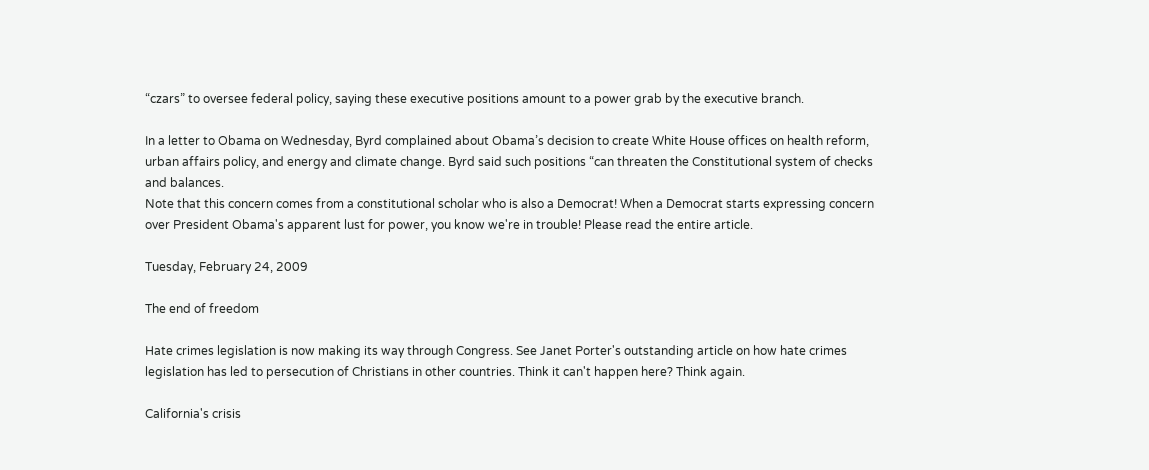“czars” to oversee federal policy, saying these executive positions amount to a power grab by the executive branch.

In a letter to Obama on Wednesday, Byrd complained about Obama’s decision to create White House offices on health reform, urban affairs policy, and energy and climate change. Byrd said such positions “can threaten the Constitutional system of checks and balances.
Note that this concern comes from a constitutional scholar who is also a Democrat! When a Democrat starts expressing concern over President Obama's apparent lust for power, you know we're in trouble! Please read the entire article.

Tuesday, February 24, 2009

The end of freedom

Hate crimes legislation is now making its way through Congress. See Janet Porter's outstanding article on how hate crimes legislation has led to persecution of Christians in other countries. Think it can't happen here? Think again.

California's crisis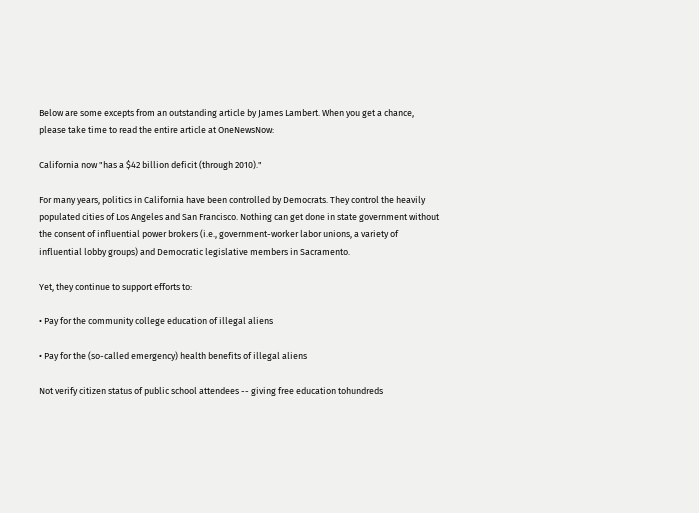Below are some excepts from an outstanding article by James Lambert. When you get a chance, please take time to read the entire article at OneNewsNow:

California now "has a $42 billion deficit (through 2010)."

For many years, politics in California have been controlled by Democrats. They control the heavily populated cities of Los Angeles and San Francisco. Nothing can get done in state government without the consent of influential power brokers (i.e., government-worker labor unions, a variety of influential lobby groups) and Democratic legislative members in Sacramento.

Yet, they continue to support efforts to:

• Pay for the community college education of illegal aliens

• Pay for the (so-called emergency) health benefits of illegal aliens

Not verify citizen status of public school attendees -- giving free education tohundreds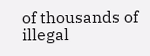of thousands of illegal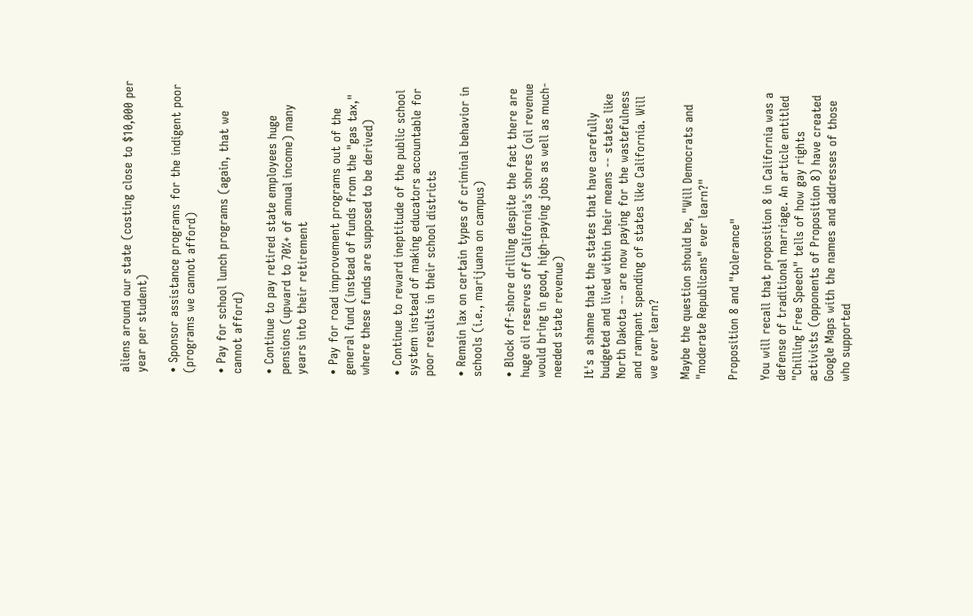aliens around our state (costing close to $10,000 per year per student)

• Sponsor assistance programs for the indigent poor (programs we cannot afford)

• Pay for school lunch programs (again, that we cannot afford)

• Continue to pay retired state employees huge pensions (upward to 70%+ of annual income) many years into their retirement

• Pay for road improvement programs out of the general fund (instead of funds from the "gas tax," where these funds are supposed to be derived)

• Continue to reward ineptitude of the public school system instead of making educators accountable for poor results in their school districts

• Remain lax on certain types of criminal behavior in schools (i.e., marijuana on campus)

• Block off-shore drilling despite the fact there are huge oil reserves off California's shores (oil revenue would bring in good, high-paying jobs as well as much-needed state revenue)

It's a shame that the states that have carefully budgeted and lived within their means -- states like North Dakota -- are now paying for the wastefulness and rampant spending of states like California. Will we ever learn?

Maybe the question should be, "Will Democrats and "moderate Republicans" ever learn?"

Proposition 8 and "tolerance"

You will recall that proposition 8 in California was a defense of traditional marriage. An article entitled "Chilling Free Speech" tells of how gay rights activists (opponents of Proposition 8) have created Google Maps with the names and addresses of those who supported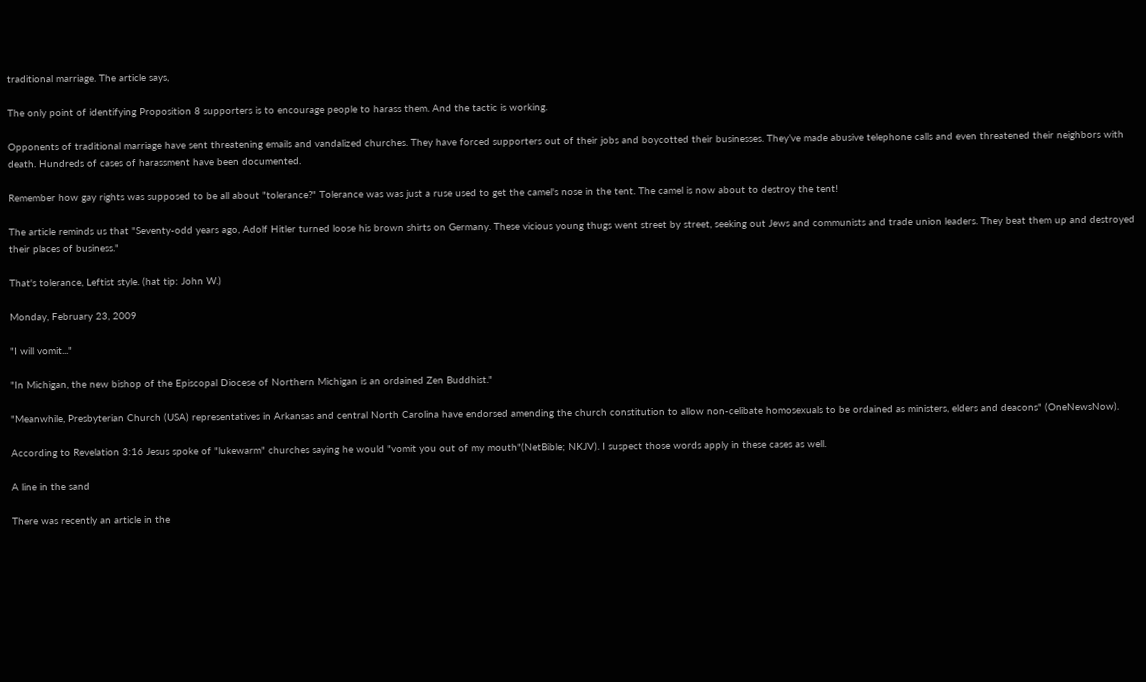traditional marriage. The article says,

The only point of identifying Proposition 8 supporters is to encourage people to harass them. And the tactic is working.

Opponents of traditional marriage have sent threatening emails and vandalized churches. They have forced supporters out of their jobs and boycotted their businesses. They’ve made abusive telephone calls and even threatened their neighbors with death. Hundreds of cases of harassment have been documented.

Remember how gay rights was supposed to be all about "tolerance?" Tolerance was was just a ruse used to get the camel's nose in the tent. The camel is now about to destroy the tent!

The article reminds us that "Seventy-odd years ago, Adolf Hitler turned loose his brown shirts on Germany. These vicious young thugs went street by street, seeking out Jews and communists and trade union leaders. They beat them up and destroyed their places of business."

That's tolerance, Leftist style. (hat tip: John W.)

Monday, February 23, 2009

"I will vomit..."

"In Michigan, the new bishop of the Episcopal Diocese of Northern Michigan is an ordained Zen Buddhist."

"Meanwhile, Presbyterian Church (USA) representatives in Arkansas and central North Carolina have endorsed amending the church constitution to allow non-celibate homosexuals to be ordained as ministers, elders and deacons" (OneNewsNow).

According to Revelation 3:16 Jesus spoke of "lukewarm" churches saying he would "vomit you out of my mouth"(NetBible; NKJV). I suspect those words apply in these cases as well.

A line in the sand

There was recently an article in the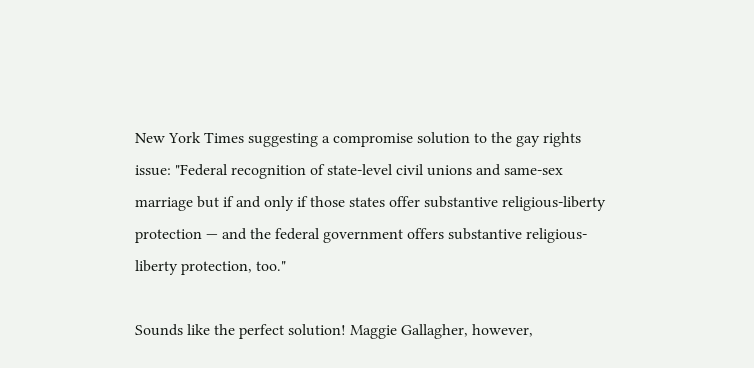New York Times suggesting a compromise solution to the gay rights issue: "Federal recognition of state-level civil unions and same-sex marriage but if and only if those states offer substantive religious-liberty protection — and the federal government offers substantive religious-liberty protection, too."

Sounds like the perfect solution! Maggie Gallagher, however,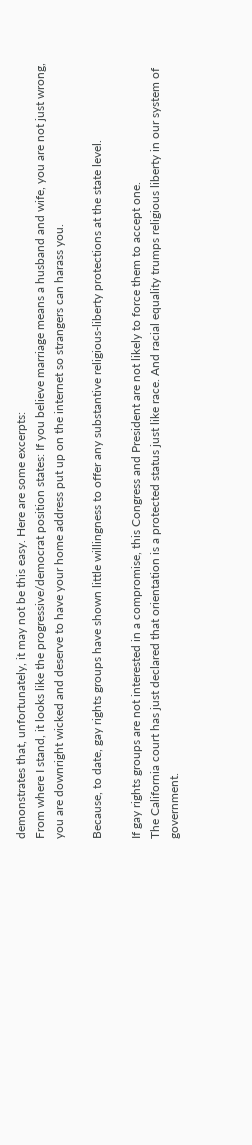demonstrates that, unfortunately, it may not be this easy. Here are some excerpts:
From where I stand, it looks like the progressive/democrat position states: If you believe marriage means a husband and wife, you are not just wrong, you are downright wicked and deserve to have your home address put up on the internet so strangers can harass you.

Because, to date, gay rights groups have shown little willingness to offer any substantive religious-liberty protections at the state level.

If gay rights groups are not interested in a compromise, this Congress and President are not likely to force them to accept one.
The California court has just declared that orientation is a protected status just like race. And racial equality trumps religious liberty in our system of government.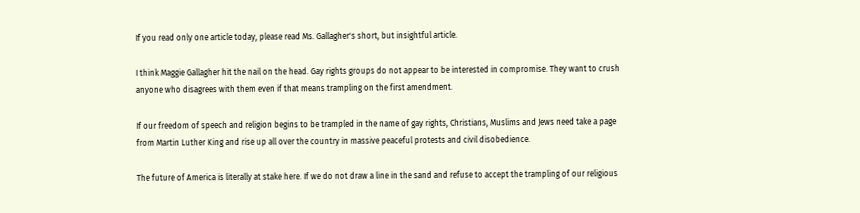If you read only one article today, please read Ms. Gallagher's short, but insightful article.

I think Maggie Gallagher hit the nail on the head. Gay rights groups do not appear to be interested in compromise. They want to crush anyone who disagrees with them even if that means trampling on the first amendment.

If our freedom of speech and religion begins to be trampled in the name of gay rights, Christians, Muslims and Jews need take a page from Martin Luther King and rise up all over the country in massive peaceful protests and civil disobedience.

The future of America is literally at stake here. If we do not draw a line in the sand and refuse to accept the trampling of our religious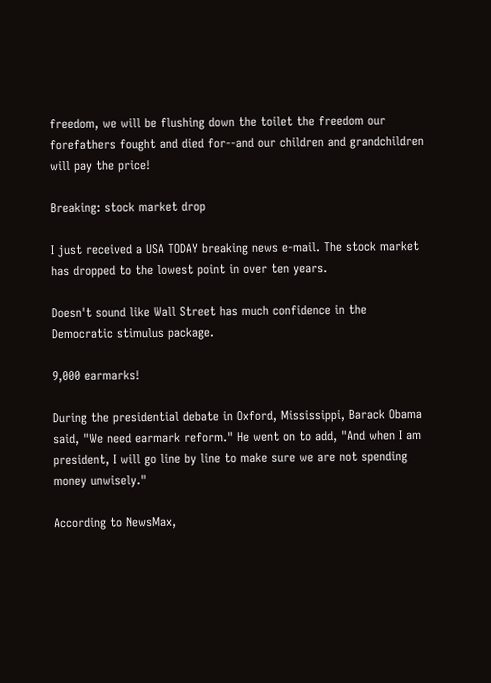freedom, we will be flushing down the toilet the freedom our forefathers fought and died for--and our children and grandchildren will pay the price!

Breaking: stock market drop

I just received a USA TODAY breaking news e-mail. The stock market has dropped to the lowest point in over ten years.

Doesn't sound like Wall Street has much confidence in the Democratic stimulus package.

9,000 earmarks!

During the presidential debate in Oxford, Mississippi, Barack Obama said, "We need earmark reform." He went on to add, "And when I am president, I will go line by line to make sure we are not spending money unwisely."

According to NewsMax,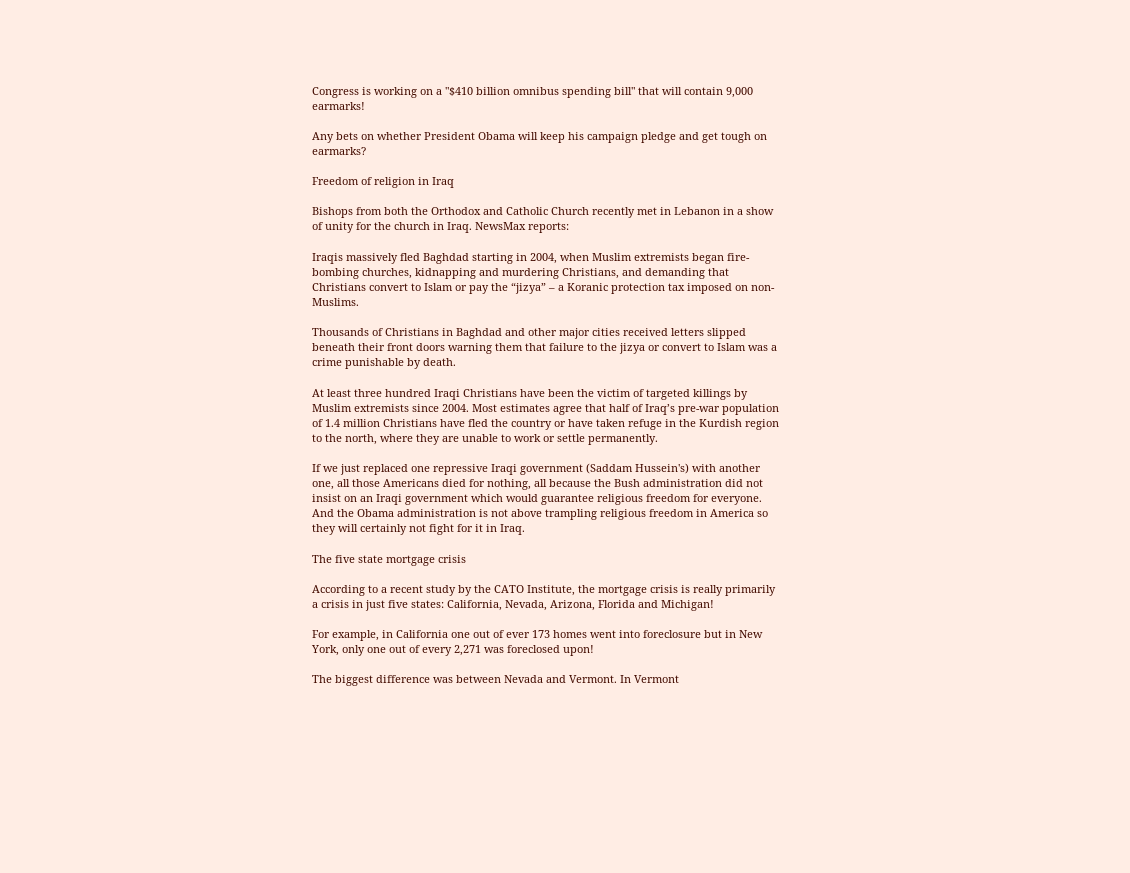Congress is working on a "$410 billion omnibus spending bill" that will contain 9,000 earmarks!

Any bets on whether President Obama will keep his campaign pledge and get tough on earmarks?

Freedom of religion in Iraq

Bishops from both the Orthodox and Catholic Church recently met in Lebanon in a show of unity for the church in Iraq. NewsMax reports:

Iraqis massively fled Baghdad starting in 2004, when Muslim extremists began fire-bombing churches, kidnapping and murdering Christians, and demanding that Christians convert to Islam or pay the “jizya” – a Koranic protection tax imposed on non-Muslims.

Thousands of Christians in Baghdad and other major cities received letters slipped beneath their front doors warning them that failure to the jizya or convert to Islam was a crime punishable by death.

At least three hundred Iraqi Christians have been the victim of targeted killings by Muslim extremists since 2004. Most estimates agree that half of Iraq’s pre-war population of 1.4 million Christians have fled the country or have taken refuge in the Kurdish region to the north, where they are unable to work or settle permanently.

If we just replaced one repressive Iraqi government (Saddam Hussein's) with another one, all those Americans died for nothing, all because the Bush administration did not insist on an Iraqi government which would guarantee religious freedom for everyone. And the Obama administration is not above trampling religious freedom in America so they will certainly not fight for it in Iraq.

The five state mortgage crisis

According to a recent study by the CATO Institute, the mortgage crisis is really primarily a crisis in just five states: California, Nevada, Arizona, Florida and Michigan!

For example, in California one out of ever 173 homes went into foreclosure but in New York, only one out of every 2,271 was foreclosed upon!

The biggest difference was between Nevada and Vermont. In Vermont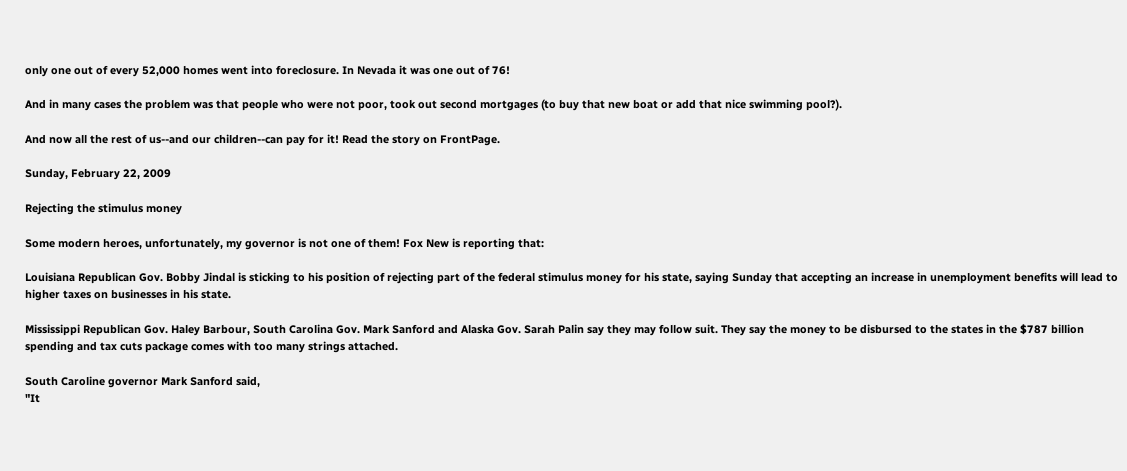only one out of every 52,000 homes went into foreclosure. In Nevada it was one out of 76!

And in many cases the problem was that people who were not poor, took out second mortgages (to buy that new boat or add that nice swimming pool?).

And now all the rest of us--and our children--can pay for it! Read the story on FrontPage.

Sunday, February 22, 2009

Rejecting the stimulus money

Some modern heroes, unfortunately, my governor is not one of them! Fox New is reporting that:

Louisiana Republican Gov. Bobby Jindal is sticking to his position of rejecting part of the federal stimulus money for his state, saying Sunday that accepting an increase in unemployment benefits will lead to higher taxes on businesses in his state.

Mississippi Republican Gov. Haley Barbour, South Carolina Gov. Mark Sanford and Alaska Gov. Sarah Palin say they may follow suit. They say the money to be disbursed to the states in the $787 billion spending and tax cuts package comes with too many strings attached.

South Caroline governor Mark Sanford said,
"It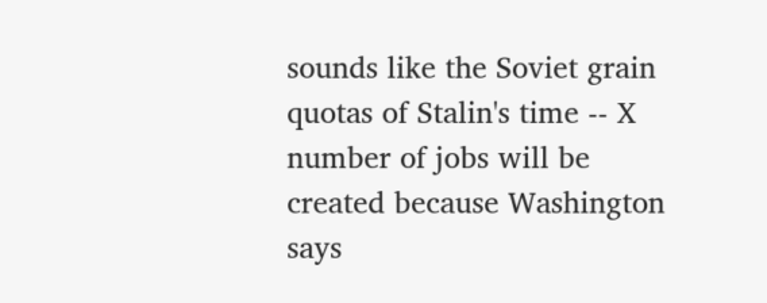sounds like the Soviet grain quotas of Stalin's time -- X number of jobs will be created because Washington says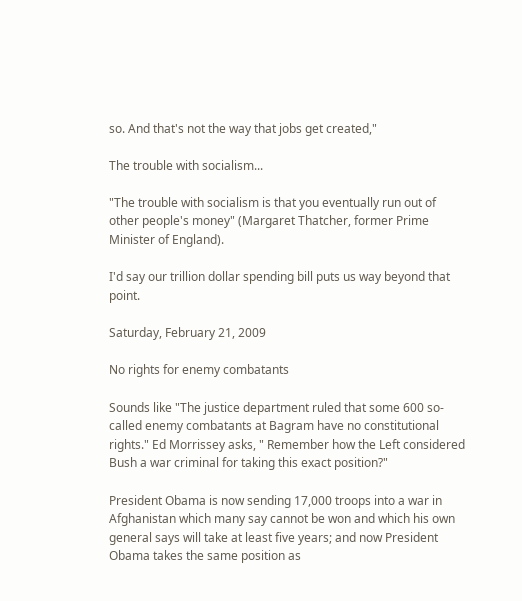so. And that's not the way that jobs get created,"

The trouble with socialism...

"The trouble with socialism is that you eventually run out of other people's money" (Margaret Thatcher, former Prime Minister of England).

I'd say our trillion dollar spending bill puts us way beyond that point.

Saturday, February 21, 2009

No rights for enemy combatants

Sounds like "The justice department ruled that some 600 so-called enemy combatants at Bagram have no constitutional rights." Ed Morrissey asks, " Remember how the Left considered Bush a war criminal for taking this exact position?"

President Obama is now sending 17,000 troops into a war in Afghanistan which many say cannot be won and which his own general says will take at least five years; and now President Obama takes the same position as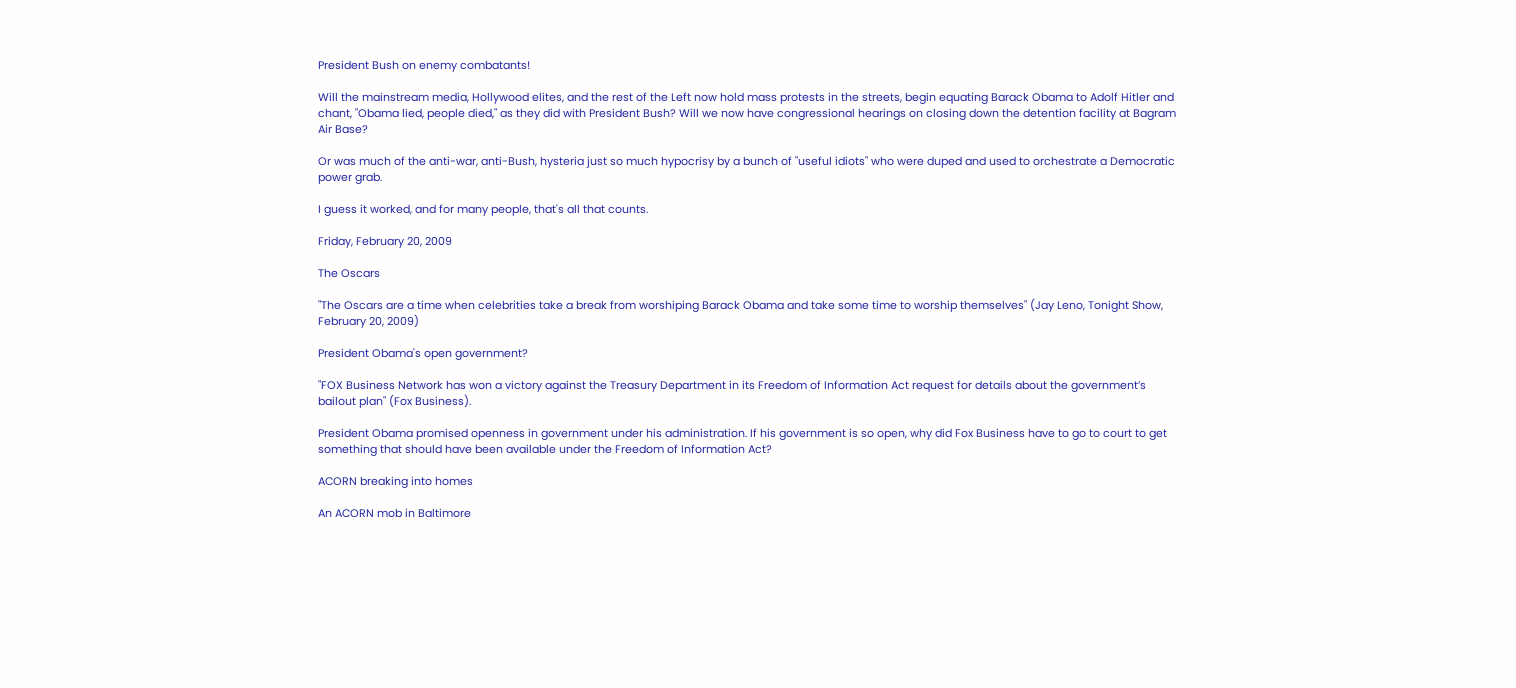President Bush on enemy combatants!

Will the mainstream media, Hollywood elites, and the rest of the Left now hold mass protests in the streets, begin equating Barack Obama to Adolf Hitler and chant, "Obama lied, people died," as they did with President Bush? Will we now have congressional hearings on closing down the detention facility at Bagram Air Base?

Or was much of the anti-war, anti-Bush, hysteria just so much hypocrisy by a bunch of "useful idiots" who were duped and used to orchestrate a Democratic power grab.

I guess it worked, and for many people, that's all that counts.

Friday, February 20, 2009

The Oscars

"The Oscars are a time when celebrities take a break from worshiping Barack Obama and take some time to worship themselves" (Jay Leno, Tonight Show, February 20, 2009)

President Obama's open government?

"FOX Business Network has won a victory against the Treasury Department in its Freedom of Information Act request for details about the government’s bailout plan" (Fox Business).

President Obama promised openness in government under his administration. If his government is so open, why did Fox Business have to go to court to get something that should have been available under the Freedom of Information Act?

ACORN breaking into homes

An ACORN mob in Baltimore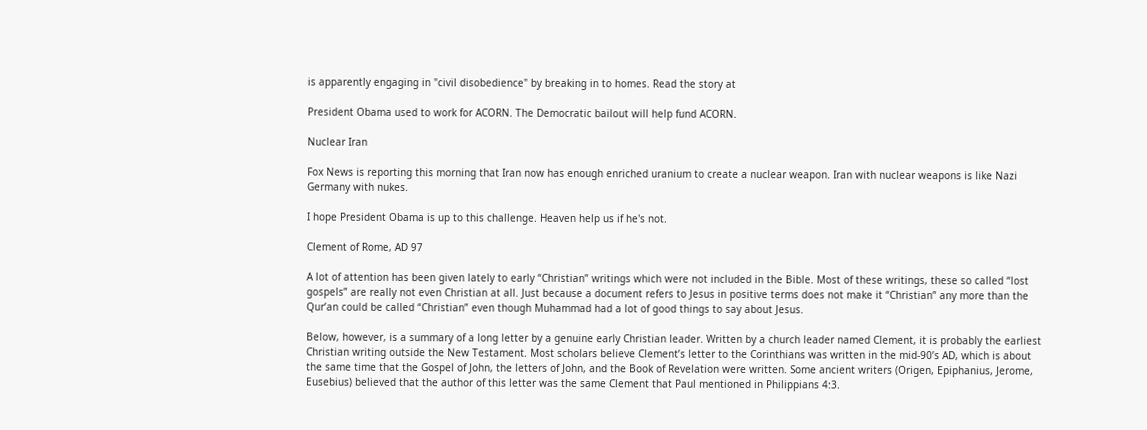is apparently engaging in "civil disobedience" by breaking in to homes. Read the story at

President Obama used to work for ACORN. The Democratic bailout will help fund ACORN.

Nuclear Iran

Fox News is reporting this morning that Iran now has enough enriched uranium to create a nuclear weapon. Iran with nuclear weapons is like Nazi Germany with nukes.

I hope President Obama is up to this challenge. Heaven help us if he's not.

Clement of Rome, AD 97

A lot of attention has been given lately to early “Christian” writings which were not included in the Bible. Most of these writings, these so called “lost gospels” are really not even Christian at all. Just because a document refers to Jesus in positive terms does not make it “Christian” any more than the Qur’an could be called “Christian” even though Muhammad had a lot of good things to say about Jesus.

Below, however, is a summary of a long letter by a genuine early Christian leader. Written by a church leader named Clement, it is probably the earliest Christian writing outside the New Testament. Most scholars believe Clement’s letter to the Corinthians was written in the mid-90’s AD, which is about the same time that the Gospel of John, the letters of John, and the Book of Revelation were written. Some ancient writers (Origen, Epiphanius, Jerome, Eusebius) believed that the author of this letter was the same Clement that Paul mentioned in Philippians 4:3.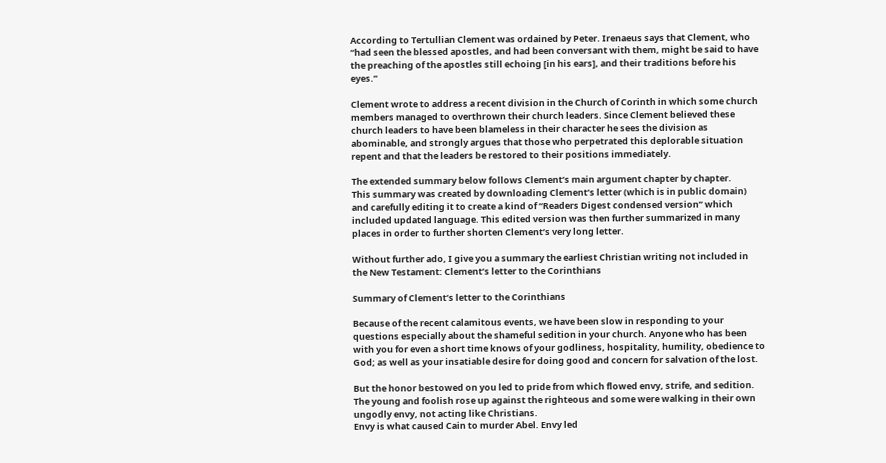According to Tertullian Clement was ordained by Peter. Irenaeus says that Clement, who “had seen the blessed apostles, and had been conversant with them, might be said to have the preaching of the apostles still echoing [in his ears], and their traditions before his eyes.”

Clement wrote to address a recent division in the Church of Corinth in which some church members managed to overthrown their church leaders. Since Clement believed these church leaders to have been blameless in their character he sees the division as abominable, and strongly argues that those who perpetrated this deplorable situation repent and that the leaders be restored to their positions immediately.

The extended summary below follows Clement’s main argument chapter by chapter.
This summary was created by downloading Clement’s letter (which is in public domain) and carefully editing it to create a kind of “Readers Digest condensed version” which included updated language. This edited version was then further summarized in many places in order to further shorten Clement’s very long letter.

Without further ado, I give you a summary the earliest Christian writing not included in the New Testament: Clement’s letter to the Corinthians

Summary of Clement’s letter to the Corinthians

Because of the recent calamitous events, we have been slow in responding to your questions especially about the shameful sedition in your church. Anyone who has been with you for even a short time knows of your godliness, hospitality, humility, obedience to God; as well as your insatiable desire for doing good and concern for salvation of the lost.

But the honor bestowed on you led to pride from which flowed envy, strife, and sedition. The young and foolish rose up against the righteous and some were walking in their own ungodly envy, not acting like Christians.
Envy is what caused Cain to murder Abel. Envy led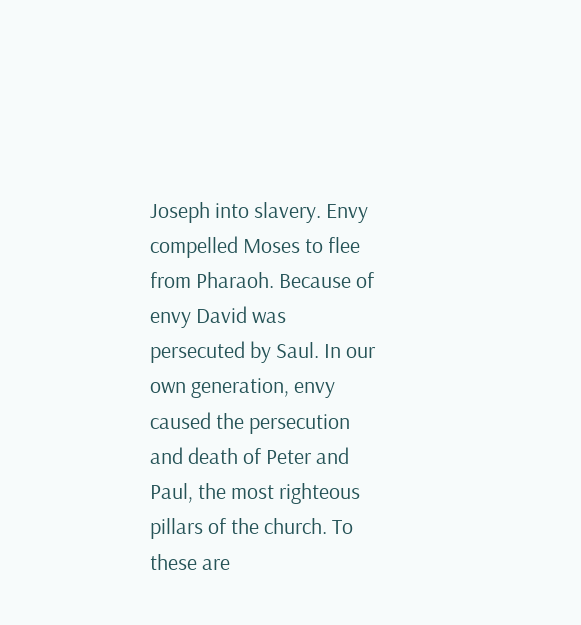Joseph into slavery. Envy compelled Moses to flee from Pharaoh. Because of envy David was persecuted by Saul. In our own generation, envy caused the persecution and death of Peter and Paul, the most righteous pillars of the church. To these are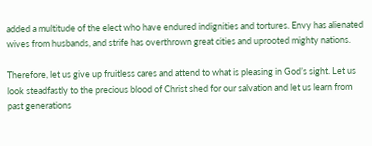added a multitude of the elect who have endured indignities and tortures. Envy has alienated wives from husbands, and strife has overthrown great cities and uprooted mighty nations.

Therefore, let us give up fruitless cares and attend to what is pleasing in God’s sight. Let us look steadfastly to the precious blood of Christ shed for our salvation and let us learn from past generations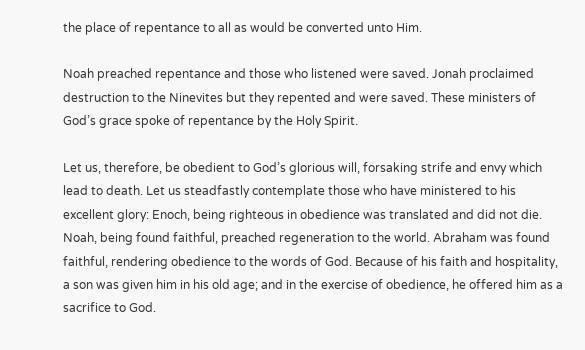the place of repentance to all as would be converted unto Him.

Noah preached repentance and those who listened were saved. Jonah proclaimed destruction to the Ninevites but they repented and were saved. These ministers of God’s grace spoke of repentance by the Holy Spirit.

Let us, therefore, be obedient to God’s glorious will, forsaking strife and envy which lead to death. Let us steadfastly contemplate those who have ministered to his excellent glory: Enoch, being righteous in obedience was translated and did not die. Noah, being found faithful, preached regeneration to the world. Abraham was found faithful, rendering obedience to the words of God. Because of his faith and hospitality, a son was given him in his old age; and in the exercise of obedience, he offered him as a sacrifice to God.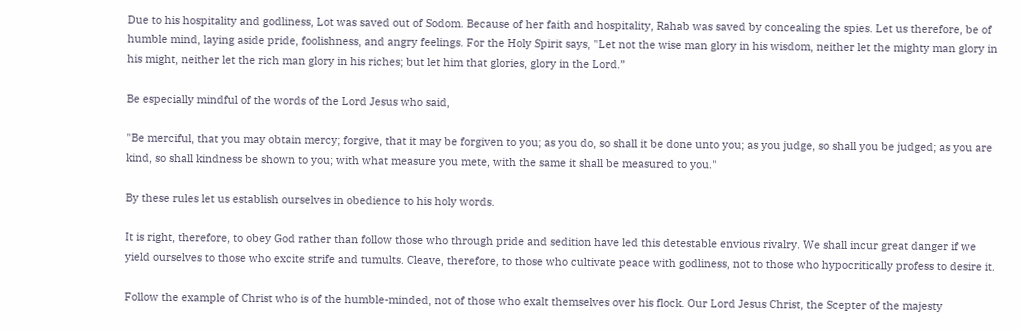Due to his hospitality and godliness, Lot was saved out of Sodom. Because of her faith and hospitality, Rahab was saved by concealing the spies. Let us therefore, be of humble mind, laying aside pride, foolishness, and angry feelings. For the Holy Spirit says, "Let not the wise man glory in his wisdom, neither let the mighty man glory in his might, neither let the rich man glory in his riches; but let him that glories, glory in the Lord.”

Be especially mindful of the words of the Lord Jesus who said,

"Be merciful, that you may obtain mercy; forgive, that it may be forgiven to you; as you do, so shall it be done unto you; as you judge, so shall you be judged; as you are kind, so shall kindness be shown to you; with what measure you mete, with the same it shall be measured to you."

By these rules let us establish ourselves in obedience to his holy words.

It is right, therefore, to obey God rather than follow those who through pride and sedition have led this detestable envious rivalry. We shall incur great danger if we yield ourselves to those who excite strife and tumults. Cleave, therefore, to those who cultivate peace with godliness, not to those who hypocritically profess to desire it.

Follow the example of Christ who is of the humble-minded, not of those who exalt themselves over his flock. Our Lord Jesus Christ, the Scepter of the majesty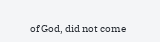of God, did not come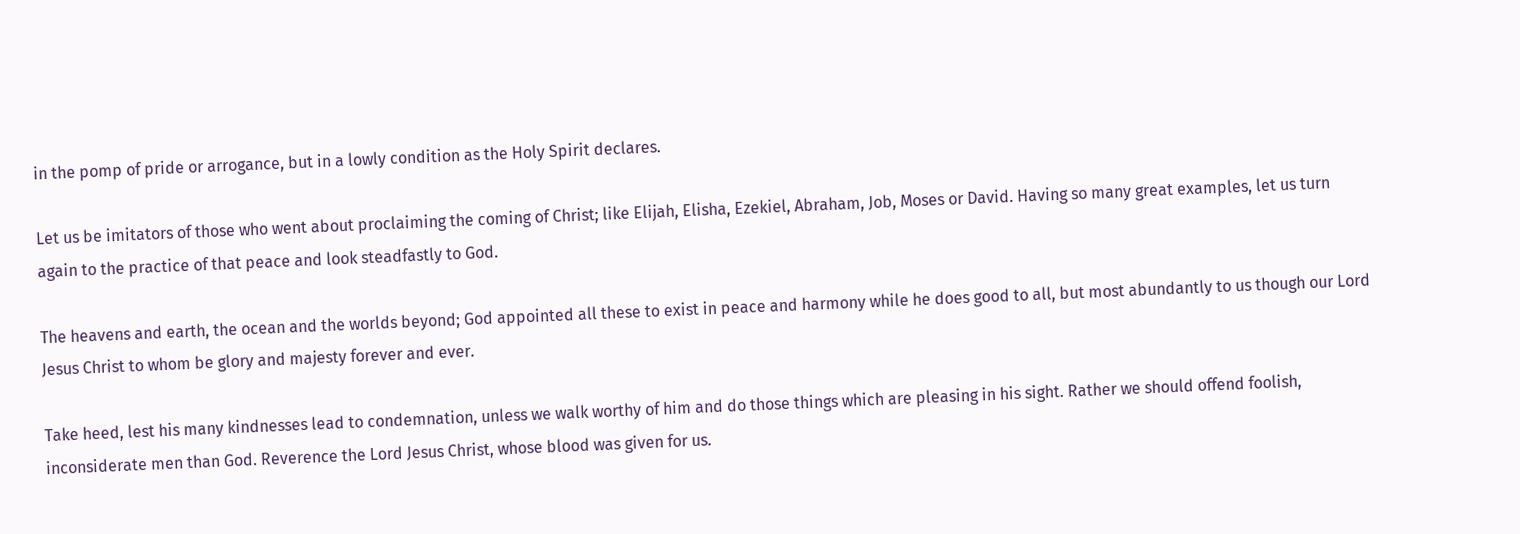in the pomp of pride or arrogance, but in a lowly condition as the Holy Spirit declares.

Let us be imitators of those who went about proclaiming the coming of Christ; like Elijah, Elisha, Ezekiel, Abraham, Job, Moses or David. Having so many great examples, let us turn again to the practice of that peace and look steadfastly to God.

The heavens and earth, the ocean and the worlds beyond; God appointed all these to exist in peace and harmony while he does good to all, but most abundantly to us though our Lord Jesus Christ to whom be glory and majesty forever and ever.

Take heed, lest his many kindnesses lead to condemnation, unless we walk worthy of him and do those things which are pleasing in his sight. Rather we should offend foolish, inconsiderate men than God. Reverence the Lord Jesus Christ, whose blood was given for us.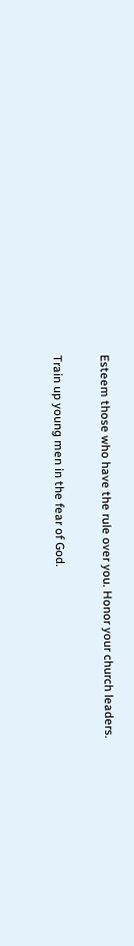Esteem those who have the rule over you. Honor your church leaders.

Train up young men in the fear of God.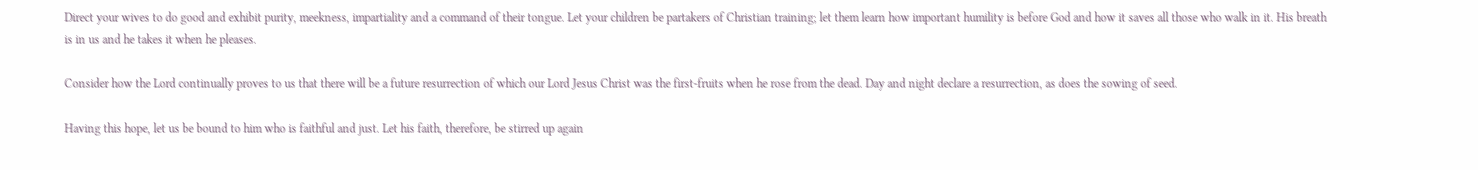Direct your wives to do good and exhibit purity, meekness, impartiality and a command of their tongue. Let your children be partakers of Christian training; let them learn how important humility is before God and how it saves all those who walk in it. His breath is in us and he takes it when he pleases.

Consider how the Lord continually proves to us that there will be a future resurrection of which our Lord Jesus Christ was the first-fruits when he rose from the dead. Day and night declare a resurrection, as does the sowing of seed.

Having this hope, let us be bound to him who is faithful and just. Let his faith, therefore, be stirred up again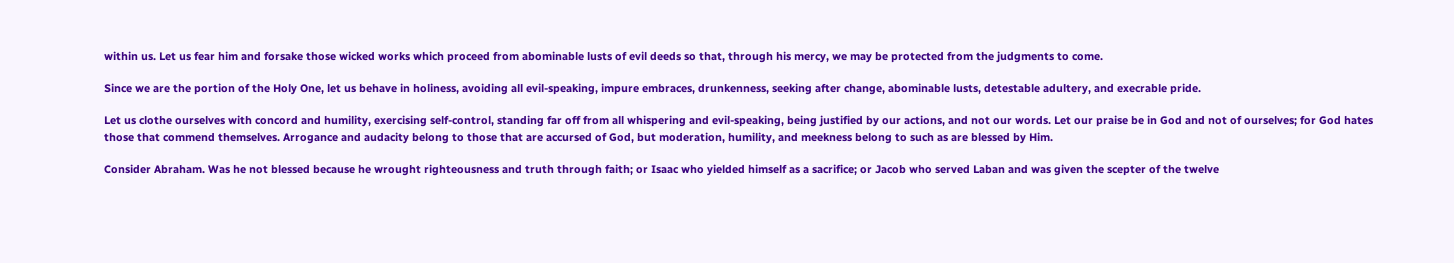within us. Let us fear him and forsake those wicked works which proceed from abominable lusts of evil deeds so that, through his mercy, we may be protected from the judgments to come.

Since we are the portion of the Holy One, let us behave in holiness, avoiding all evil-speaking, impure embraces, drunkenness, seeking after change, abominable lusts, detestable adultery, and execrable pride.

Let us clothe ourselves with concord and humility, exercising self-control, standing far off from all whispering and evil-speaking, being justified by our actions, and not our words. Let our praise be in God and not of ourselves; for God hates those that commend themselves. Arrogance and audacity belong to those that are accursed of God, but moderation, humility, and meekness belong to such as are blessed by Him.

Consider Abraham. Was he not blessed because he wrought righteousness and truth through faith; or Isaac who yielded himself as a sacrifice; or Jacob who served Laban and was given the scepter of the twelve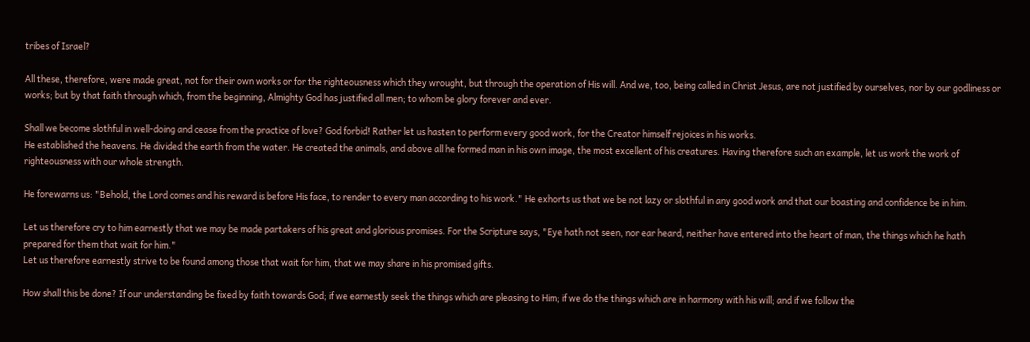tribes of Israel?

All these, therefore, were made great, not for their own works or for the righteousness which they wrought, but through the operation of His will. And we, too, being called in Christ Jesus, are not justified by ourselves, nor by our godliness or works; but by that faith through which, from the beginning, Almighty God has justified all men; to whom be glory forever and ever.

Shall we become slothful in well-doing and cease from the practice of love? God forbid! Rather let us hasten to perform every good work, for the Creator himself rejoices in his works.
He established the heavens. He divided the earth from the water. He created the animals, and above all he formed man in his own image, the most excellent of his creatures. Having therefore such an example, let us work the work of righteousness with our whole strength.

He forewarns us: "Behold, the Lord comes and his reward is before His face, to render to every man according to his work." He exhorts us that we be not lazy or slothful in any good work and that our boasting and confidence be in him.

Let us therefore cry to him earnestly that we may be made partakers of his great and glorious promises. For the Scripture says, "Eye hath not seen, nor ear heard, neither have entered into the heart of man, the things which he hath prepared for them that wait for him."
Let us therefore earnestly strive to be found among those that wait for him, that we may share in his promised gifts.

How shall this be done? If our understanding be fixed by faith towards God; if we earnestly seek the things which are pleasing to Him; if we do the things which are in harmony with his will; and if we follow the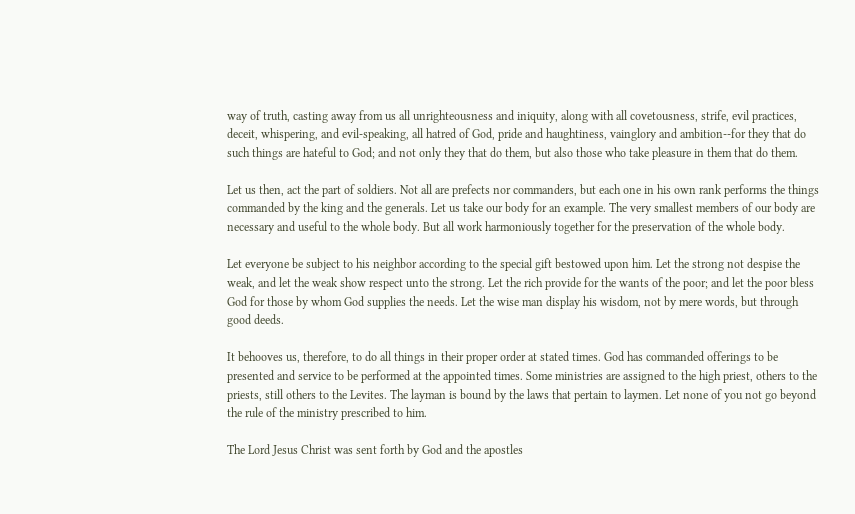way of truth, casting away from us all unrighteousness and iniquity, along with all covetousness, strife, evil practices, deceit, whispering, and evil-speaking, all hatred of God, pride and haughtiness, vainglory and ambition--for they that do such things are hateful to God; and not only they that do them, but also those who take pleasure in them that do them.

Let us then, act the part of soldiers. Not all are prefects nor commanders, but each one in his own rank performs the things commanded by the king and the generals. Let us take our body for an example. The very smallest members of our body are necessary and useful to the whole body. But all work harmoniously together for the preservation of the whole body.

Let everyone be subject to his neighbor according to the special gift bestowed upon him. Let the strong not despise the weak, and let the weak show respect unto the strong. Let the rich provide for the wants of the poor; and let the poor bless God for those by whom God supplies the needs. Let the wise man display his wisdom, not by mere words, but through good deeds.

It behooves us, therefore, to do all things in their proper order at stated times. God has commanded offerings to be presented and service to be performed at the appointed times. Some ministries are assigned to the high priest, others to the priests, still others to the Levites. The layman is bound by the laws that pertain to laymen. Let none of you not go beyond the rule of the ministry prescribed to him.

The Lord Jesus Christ was sent forth by God and the apostles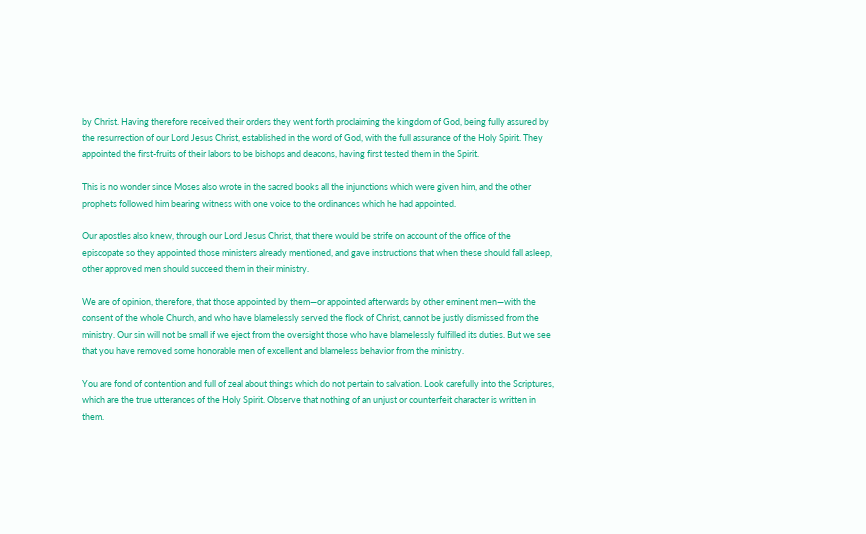by Christ. Having therefore received their orders they went forth proclaiming the kingdom of God, being fully assured by the resurrection of our Lord Jesus Christ, established in the word of God, with the full assurance of the Holy Spirit. They appointed the first-fruits of their labors to be bishops and deacons, having first tested them in the Spirit.

This is no wonder since Moses also wrote in the sacred books all the injunctions which were given him, and the other prophets followed him bearing witness with one voice to the ordinances which he had appointed.

Our apostles also knew, through our Lord Jesus Christ, that there would be strife on account of the office of the episcopate so they appointed those ministers already mentioned, and gave instructions that when these should fall asleep, other approved men should succeed them in their ministry.

We are of opinion, therefore, that those appointed by them—or appointed afterwards by other eminent men—with the consent of the whole Church, and who have blamelessly served the flock of Christ, cannot be justly dismissed from the ministry. Our sin will not be small if we eject from the oversight those who have blamelessly fulfilled its duties. But we see that you have removed some honorable men of excellent and blameless behavior from the ministry.

You are fond of contention and full of zeal about things which do not pertain to salvation. Look carefully into the Scriptures, which are the true utterances of the Holy Spirit. Observe that nothing of an unjust or counterfeit character is written in them.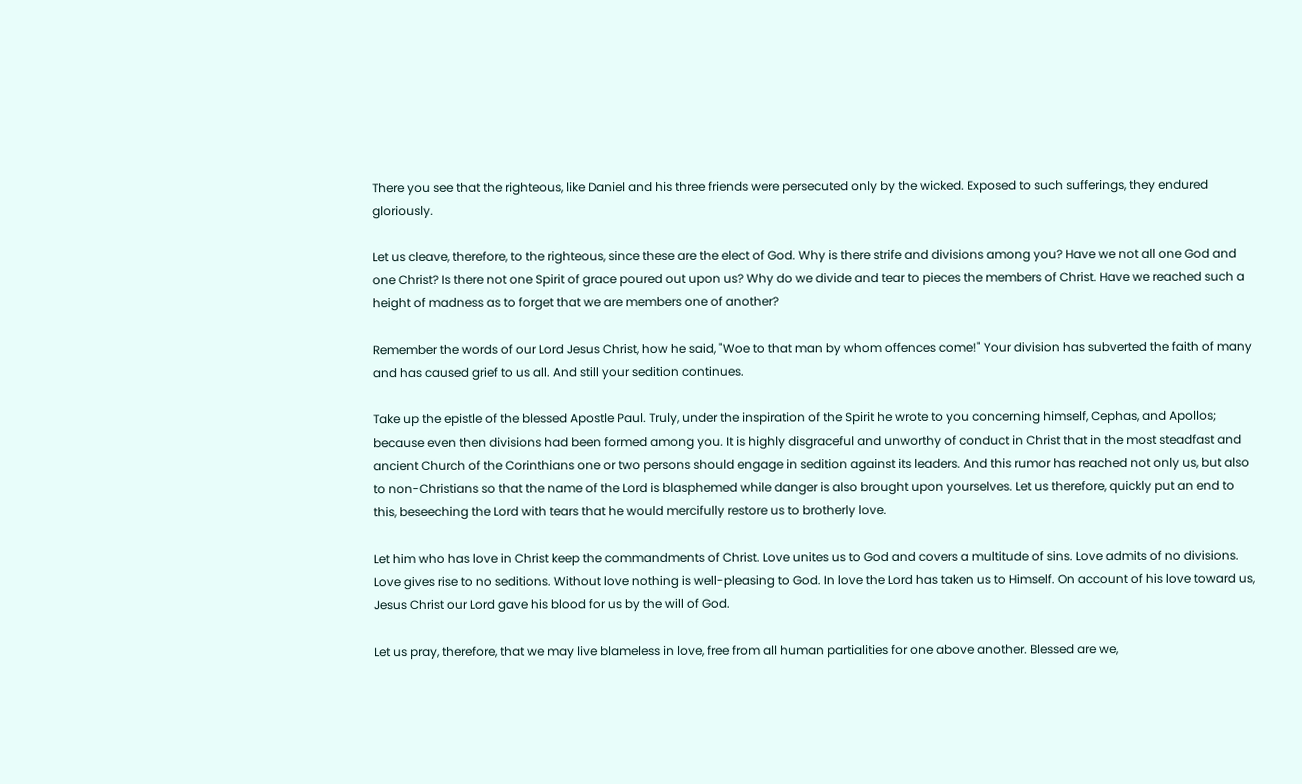There you see that the righteous, like Daniel and his three friends were persecuted only by the wicked. Exposed to such sufferings, they endured gloriously.

Let us cleave, therefore, to the righteous, since these are the elect of God. Why is there strife and divisions among you? Have we not all one God and one Christ? Is there not one Spirit of grace poured out upon us? Why do we divide and tear to pieces the members of Christ. Have we reached such a height of madness as to forget that we are members one of another?

Remember the words of our Lord Jesus Christ, how he said, "Woe to that man by whom offences come!" Your division has subverted the faith of many and has caused grief to us all. And still your sedition continues.

Take up the epistle of the blessed Apostle Paul. Truly, under the inspiration of the Spirit he wrote to you concerning himself, Cephas, and Apollos; because even then divisions had been formed among you. It is highly disgraceful and unworthy of conduct in Christ that in the most steadfast and ancient Church of the Corinthians one or two persons should engage in sedition against its leaders. And this rumor has reached not only us, but also to non-Christians so that the name of the Lord is blasphemed while danger is also brought upon yourselves. Let us therefore, quickly put an end to this, beseeching the Lord with tears that he would mercifully restore us to brotherly love.

Let him who has love in Christ keep the commandments of Christ. Love unites us to God and covers a multitude of sins. Love admits of no divisions. Love gives rise to no seditions. Without love nothing is well-pleasing to God. In love the Lord has taken us to Himself. On account of his love toward us, Jesus Christ our Lord gave his blood for us by the will of God.

Let us pray, therefore, that we may live blameless in love, free from all human partialities for one above another. Blessed are we,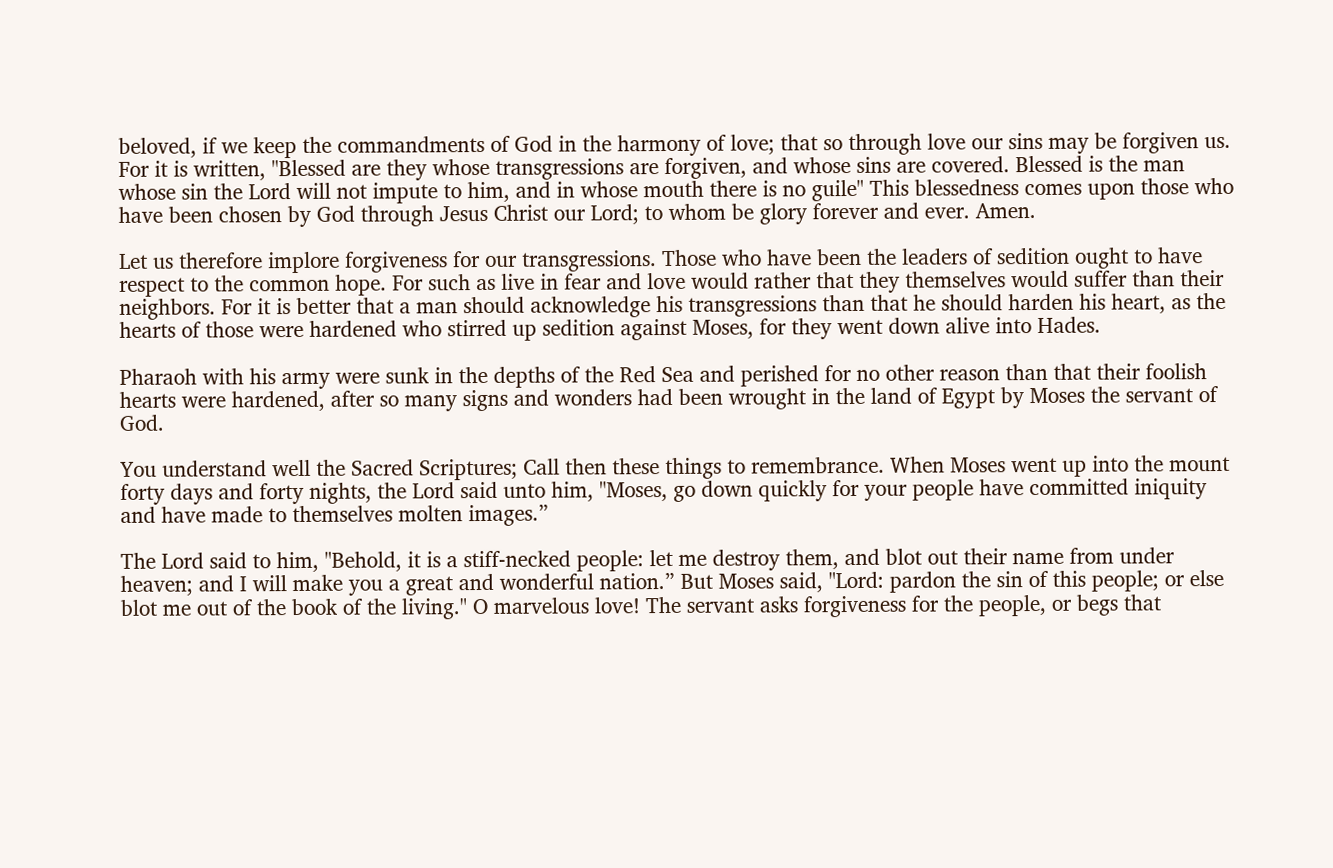beloved, if we keep the commandments of God in the harmony of love; that so through love our sins may be forgiven us. For it is written, "Blessed are they whose transgressions are forgiven, and whose sins are covered. Blessed is the man whose sin the Lord will not impute to him, and in whose mouth there is no guile" This blessedness comes upon those who have been chosen by God through Jesus Christ our Lord; to whom be glory forever and ever. Amen.

Let us therefore implore forgiveness for our transgressions. Those who have been the leaders of sedition ought to have respect to the common hope. For such as live in fear and love would rather that they themselves would suffer than their neighbors. For it is better that a man should acknowledge his transgressions than that he should harden his heart, as the hearts of those were hardened who stirred up sedition against Moses, for they went down alive into Hades.

Pharaoh with his army were sunk in the depths of the Red Sea and perished for no other reason than that their foolish hearts were hardened, after so many signs and wonders had been wrought in the land of Egypt by Moses the servant of God.

You understand well the Sacred Scriptures; Call then these things to remembrance. When Moses went up into the mount forty days and forty nights, the Lord said unto him, "Moses, go down quickly for your people have committed iniquity and have made to themselves molten images.”

The Lord said to him, "Behold, it is a stiff-necked people: let me destroy them, and blot out their name from under heaven; and I will make you a great and wonderful nation.” But Moses said, "Lord: pardon the sin of this people; or else blot me out of the book of the living." O marvelous love! The servant asks forgiveness for the people, or begs that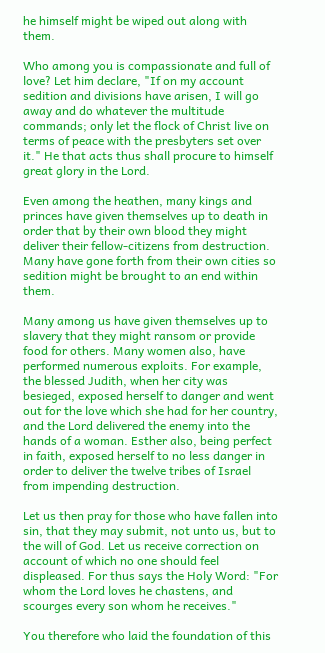he himself might be wiped out along with them.

Who among you is compassionate and full of love? Let him declare, "If on my account sedition and divisions have arisen, I will go away and do whatever the multitude commands; only let the flock of Christ live on terms of peace with the presbyters set over it." He that acts thus shall procure to himself great glory in the Lord.

Even among the heathen, many kings and princes have given themselves up to death in order that by their own blood they might deliver their fellow-citizens from destruction. Many have gone forth from their own cities so sedition might be brought to an end within them.

Many among us have given themselves up to slavery that they might ransom or provide food for others. Many women also, have performed numerous exploits. For example, the blessed Judith, when her city was besieged, exposed herself to danger and went out for the love which she had for her country, and the Lord delivered the enemy into the hands of a woman. Esther also, being perfect in faith, exposed herself to no less danger in order to deliver the twelve tribes of Israel from impending destruction.

Let us then pray for those who have fallen into sin, that they may submit, not unto us, but to the will of God. Let us receive correction on account of which no one should feel displeased. For thus says the Holy Word: "For whom the Lord loves he chastens, and scourges every son whom he receives."

You therefore who laid the foundation of this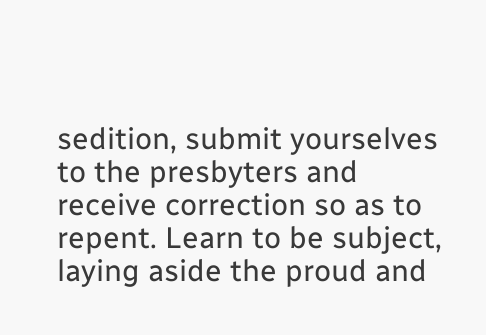sedition, submit yourselves to the presbyters and receive correction so as to repent. Learn to be subject, laying aside the proud and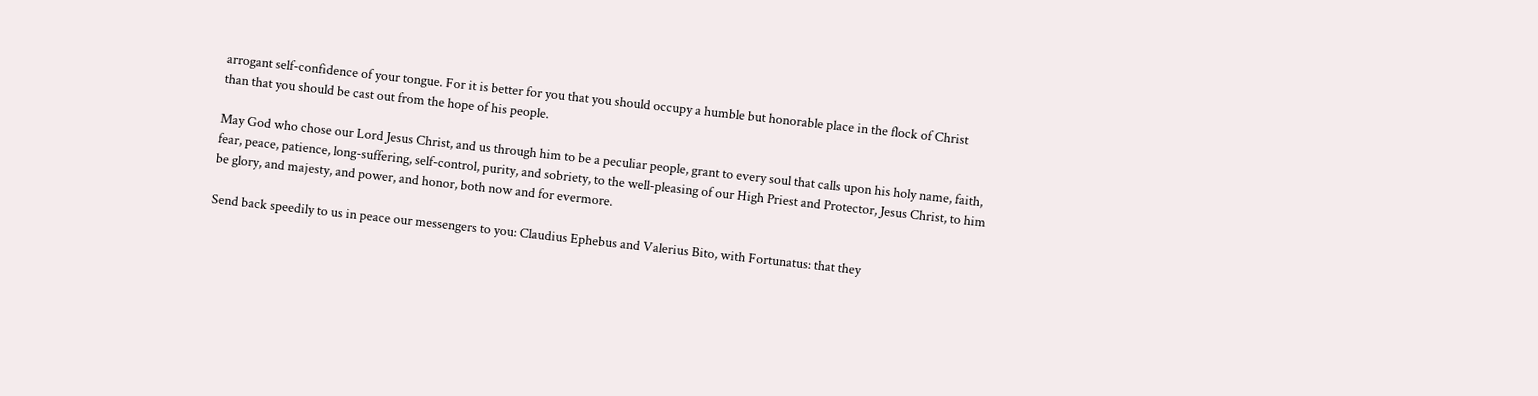arrogant self-confidence of your tongue. For it is better for you that you should occupy a humble but honorable place in the flock of Christ than that you should be cast out from the hope of his people.

May God who chose our Lord Jesus Christ, and us through him to be a peculiar people, grant to every soul that calls upon his holy name, faith, fear, peace, patience, long-suffering, self-control, purity, and sobriety, to the well-pleasing of our High Priest and Protector, Jesus Christ, to him be glory, and majesty, and power, and honor, both now and for evermore.

Send back speedily to us in peace our messengers to you: Claudius Ephebus and Valerius Bito, with Fortunatus: that they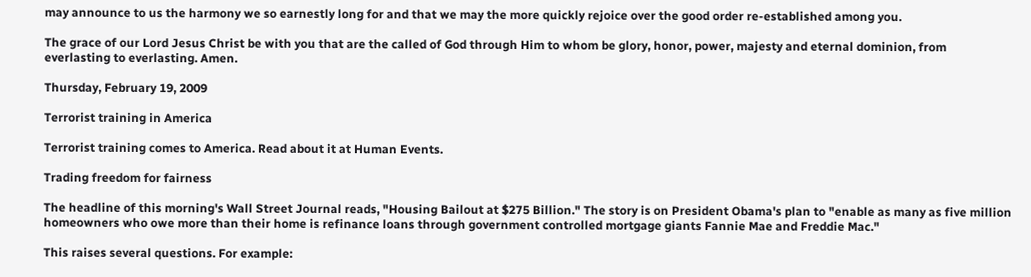may announce to us the harmony we so earnestly long for and that we may the more quickly rejoice over the good order re-established among you.

The grace of our Lord Jesus Christ be with you that are the called of God through Him to whom be glory, honor, power, majesty and eternal dominion, from everlasting to everlasting. Amen.

Thursday, February 19, 2009

Terrorist training in America

Terrorist training comes to America. Read about it at Human Events.

Trading freedom for fairness

The headline of this morning's Wall Street Journal reads, "Housing Bailout at $275 Billion." The story is on President Obama's plan to "enable as many as five million homeowners who owe more than their home is refinance loans through government controlled mortgage giants Fannie Mae and Freddie Mac."

This raises several questions. For example: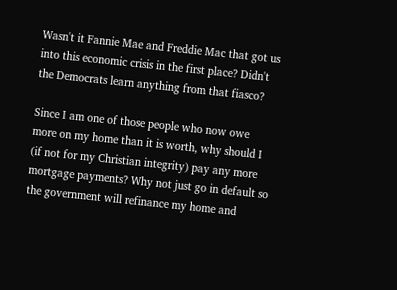Wasn't it Fannie Mae and Freddie Mac that got us into this economic crisis in the first place? Didn't the Democrats learn anything from that fiasco?

Since I am one of those people who now owe more on my home than it is worth, why should I (if not for my Christian integrity) pay any more mortgage payments? Why not just go in default so the government will refinance my home and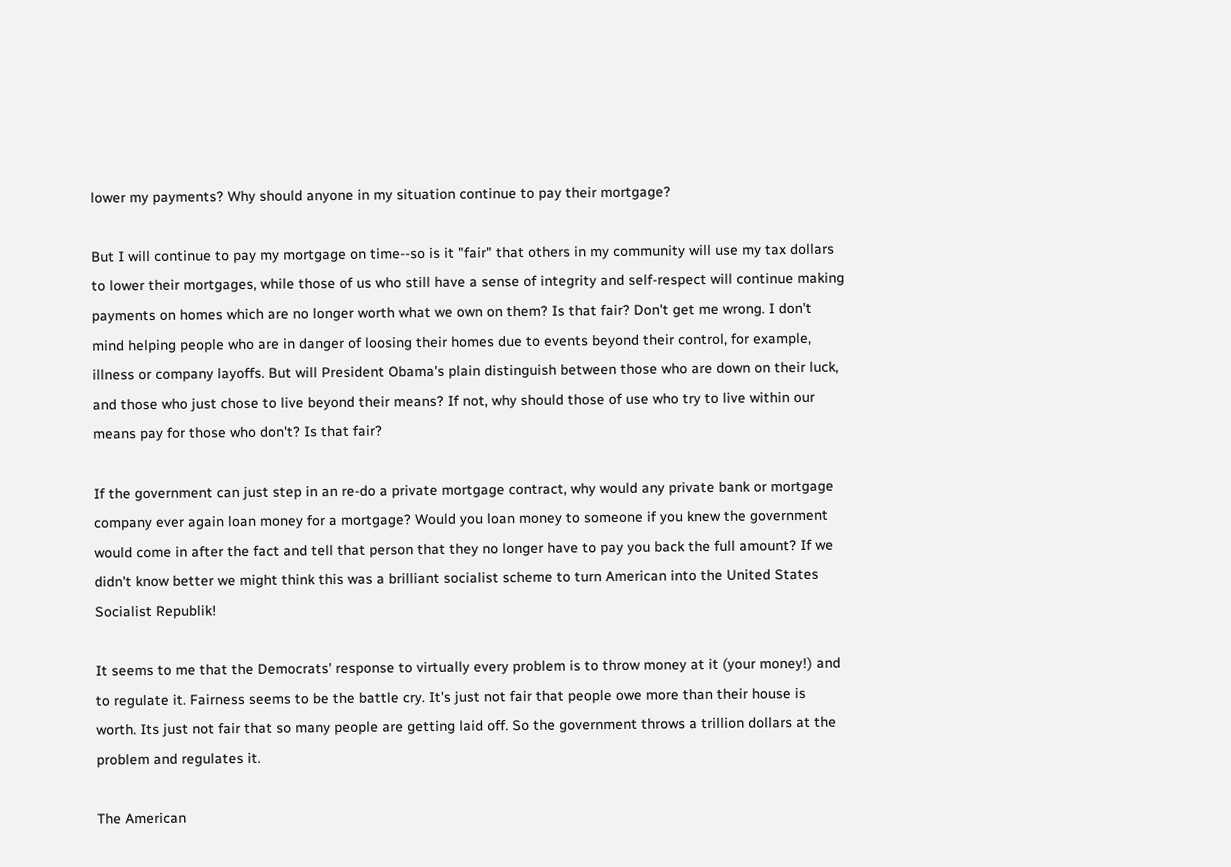lower my payments? Why should anyone in my situation continue to pay their mortgage?

But I will continue to pay my mortgage on time--so is it "fair" that others in my community will use my tax dollars to lower their mortgages, while those of us who still have a sense of integrity and self-respect will continue making payments on homes which are no longer worth what we own on them? Is that fair? Don't get me wrong. I don't mind helping people who are in danger of loosing their homes due to events beyond their control, for example, illness or company layoffs. But will President Obama's plain distinguish between those who are down on their luck, and those who just chose to live beyond their means? If not, why should those of use who try to live within our means pay for those who don't? Is that fair?

If the government can just step in an re-do a private mortgage contract, why would any private bank or mortgage company ever again loan money for a mortgage? Would you loan money to someone if you knew the government would come in after the fact and tell that person that they no longer have to pay you back the full amount? If we didn't know better we might think this was a brilliant socialist scheme to turn American into the United States Socialist Republik!

It seems to me that the Democrats' response to virtually every problem is to throw money at it (your money!) and to regulate it. Fairness seems to be the battle cry. It's just not fair that people owe more than their house is worth. Its just not fair that so many people are getting laid off. So the government throws a trillion dollars at the problem and regulates it.

The American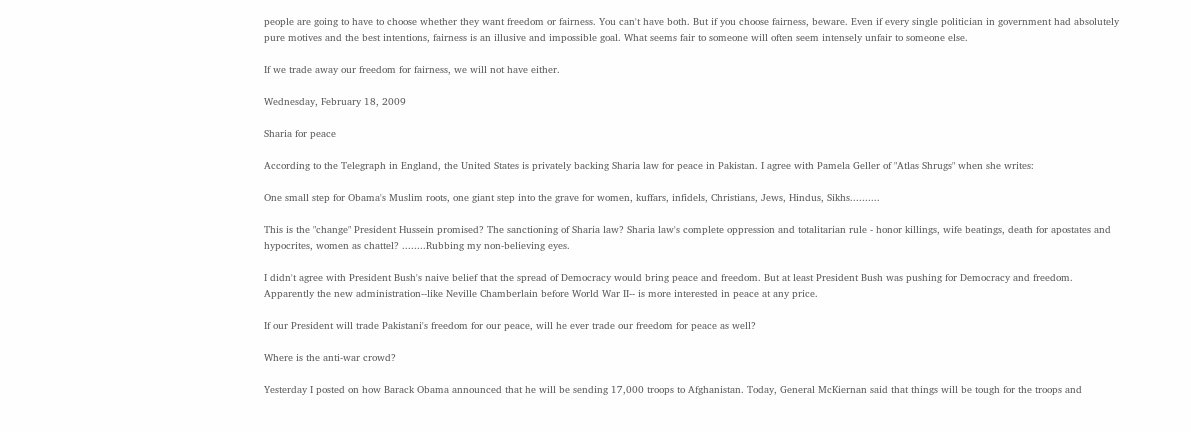people are going to have to choose whether they want freedom or fairness. You can't have both. But if you choose fairness, beware. Even if every single politician in government had absolutely pure motives and the best intentions, fairness is an illusive and impossible goal. What seems fair to someone will often seem intensely unfair to someone else.

If we trade away our freedom for fairness, we will not have either.

Wednesday, February 18, 2009

Sharia for peace

According to the Telegraph in England, the United States is privately backing Sharia law for peace in Pakistan. I agree with Pamela Geller of "Atlas Shrugs" when she writes:

One small step for Obama's Muslim roots, one giant step into the grave for women, kuffars, infidels, Christians, Jews, Hindus, Sikhs..........

This is the "change" President Hussein promised? The sanctioning of Sharia law? Sharia law's complete oppression and totalitarian rule - honor killings, wife beatings, death for apostates and hypocrites, women as chattel? ........Rubbing my non-believing eyes.

I didn't agree with President Bush's naive belief that the spread of Democracy would bring peace and freedom. But at least President Bush was pushing for Democracy and freedom. Apparently the new administration--like Neville Chamberlain before World War II-- is more interested in peace at any price.

If our President will trade Pakistani's freedom for our peace, will he ever trade our freedom for peace as well?

Where is the anti-war crowd?

Yesterday I posted on how Barack Obama announced that he will be sending 17,000 troops to Afghanistan. Today, General McKiernan said that things will be tough for the troops and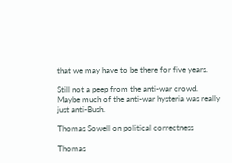that we may have to be there for five years.

Still not a peep from the anti-war crowd. Maybe much of the anti-war hysteria was really just anti-Bush.

Thomas Sowell on political correctness

Thomas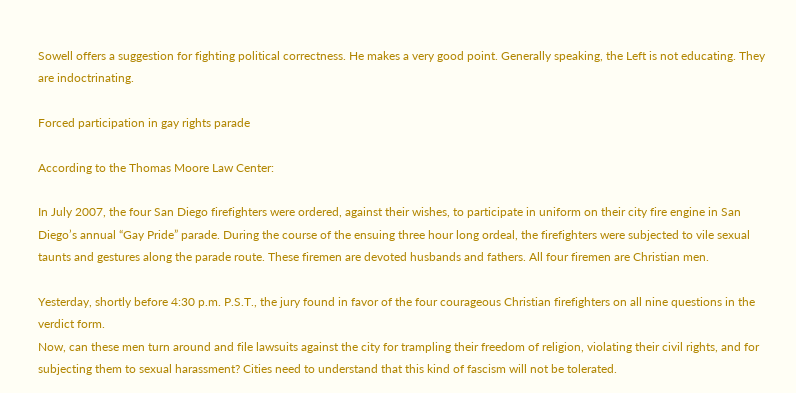Sowell offers a suggestion for fighting political correctness. He makes a very good point. Generally speaking, the Left is not educating. They are indoctrinating.

Forced participation in gay rights parade

According to the Thomas Moore Law Center:

In July 2007, the four San Diego firefighters were ordered, against their wishes, to participate in uniform on their city fire engine in San Diego’s annual “Gay Pride” parade. During the course of the ensuing three hour long ordeal, the firefighters were subjected to vile sexual taunts and gestures along the parade route. These firemen are devoted husbands and fathers. All four firemen are Christian men.

Yesterday, shortly before 4:30 p.m. P.S.T., the jury found in favor of the four courageous Christian firefighters on all nine questions in the verdict form.
Now, can these men turn around and file lawsuits against the city for trampling their freedom of religion, violating their civil rights, and for subjecting them to sexual harassment? Cities need to understand that this kind of fascism will not be tolerated.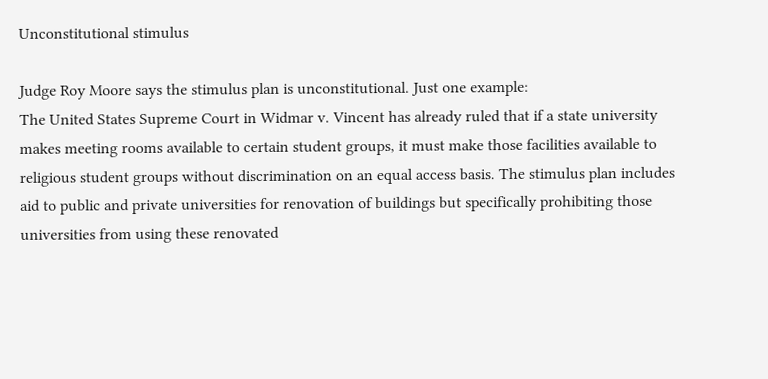Unconstitutional stimulus

Judge Roy Moore says the stimulus plan is unconstitutional. Just one example:
The United States Supreme Court in Widmar v. Vincent has already ruled that if a state university makes meeting rooms available to certain student groups, it must make those facilities available to religious student groups without discrimination on an equal access basis. The stimulus plan includes aid to public and private universities for renovation of buildings but specifically prohibiting those universities from using these renovated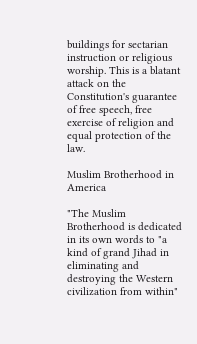buildings for sectarian instruction or religious worship. This is a blatant attack on the Constitution's guarantee of free speech, free exercise of religion and equal protection of the law.

Muslim Brotherhood in America

"The Muslim Brotherhood is dedicated in its own words to "a kind of grand Jihad in eliminating and destroying the Western civilization from within"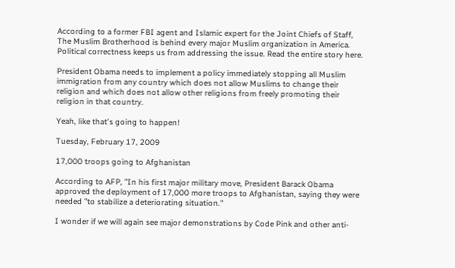According to a former FBI agent and Islamic expert for the Joint Chiefs of Staff, The Muslim Brotherhood is behind every major Muslim organization in America. Political correctness keeps us from addressing the issue. Read the entire story here.

President Obama needs to implement a policy immediately stopping all Muslim immigration from any country which does not allow Muslims to change their religion and which does not allow other religions from freely promoting their religion in that country.

Yeah, like that's going to happen!

Tuesday, February 17, 2009

17,000 troops going to Afghanistan

According to AFP, "In his first major military move, President Barack Obama approved the deployment of 17,000 more troops to Afghanistan, saying they were needed "to stabilize a deteriorating situation."

I wonder if we will again see major demonstrations by Code Pink and other anti-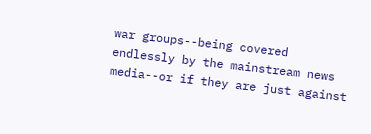war groups--being covered endlessly by the mainstream news media--or if they are just against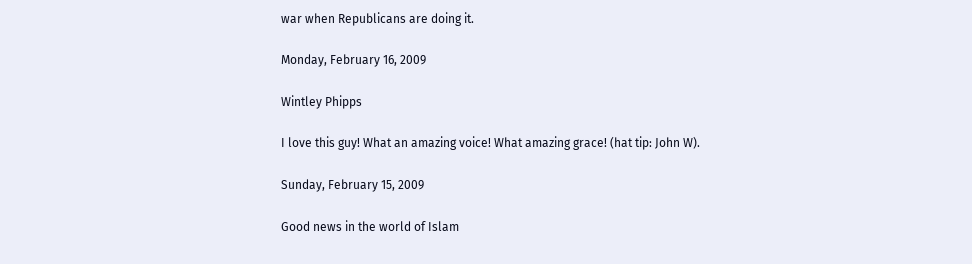war when Republicans are doing it.

Monday, February 16, 2009

Wintley Phipps

I love this guy! What an amazing voice! What amazing grace! (hat tip: John W).

Sunday, February 15, 2009

Good news in the world of Islam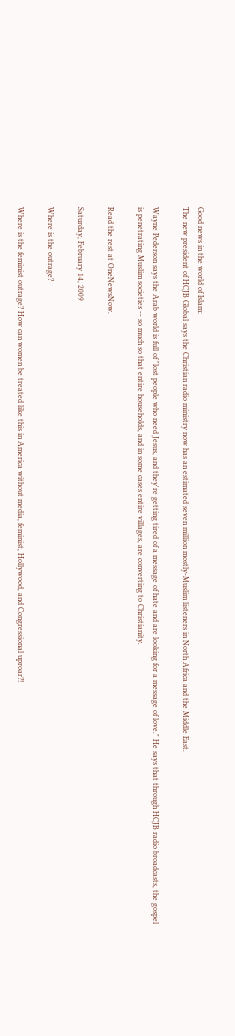Good news in the world of Islam:
The new president of HCJB Global says the Christian radio ministry now has an estimated seven million mostly-Muslim listeners in North Africa and the Middle East.

Wayne Pederson says the Arab world is full of "lost people who need Jesus, and they're getting tired of a message of hate and are looking for a message of love." He says that through HCJB radio broadcasts, the gospel is penetrating Muslim societies -- so much so that entire households, and in some cases entire villages, are converting to Christianity.

Read the rest at OneNewsNow.

Saturday, February 14, 2009

Where is the outrage?

Where is the feminist outrage? How can women be treated like this in America without media, feminist, Hollywood, and Congressional uproar?!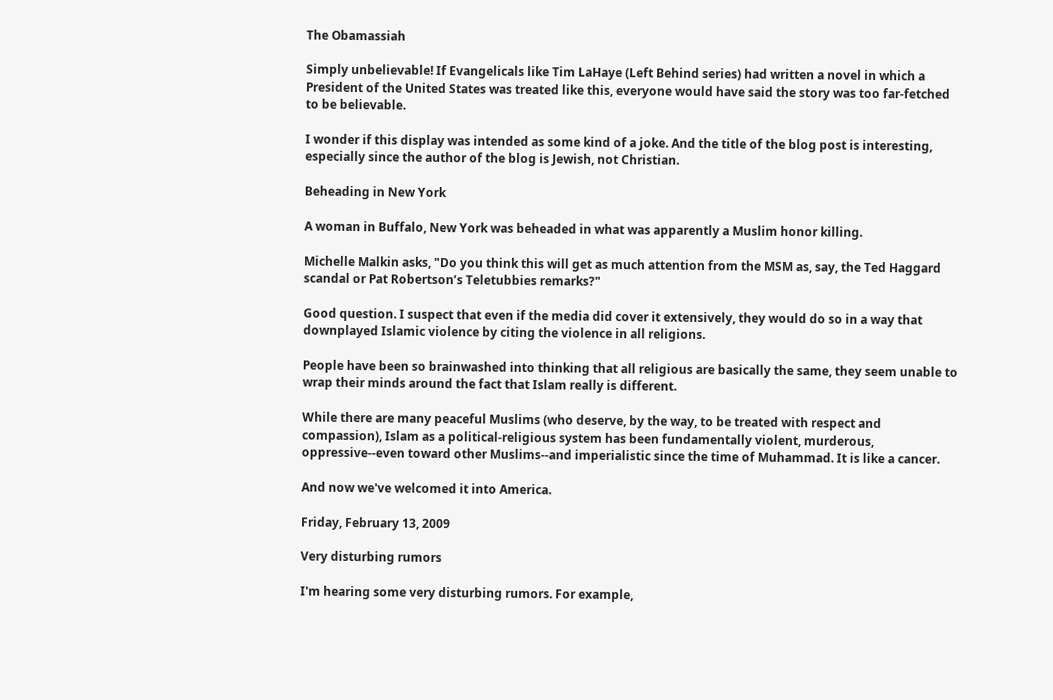The Obamassiah

Simply unbelievable! If Evangelicals like Tim LaHaye (Left Behind series) had written a novel in which a President of the United States was treated like this, everyone would have said the story was too far-fetched to be believable.

I wonder if this display was intended as some kind of a joke. And the title of the blog post is interesting, especially since the author of the blog is Jewish, not Christian.

Beheading in New York

A woman in Buffalo, New York was beheaded in what was apparently a Muslim honor killing.

Michelle Malkin asks, "Do you think this will get as much attention from the MSM as, say, the Ted Haggard scandal or Pat Robertson’s Teletubbies remarks?"

Good question. I suspect that even if the media did cover it extensively, they would do so in a way that downplayed Islamic violence by citing the violence in all religions.

People have been so brainwashed into thinking that all religious are basically the same, they seem unable to wrap their minds around the fact that Islam really is different.

While there are many peaceful Muslims (who deserve, by the way, to be treated with respect and compassion), Islam as a political-religious system has been fundamentally violent, murderous, oppressive--even toward other Muslims--and imperialistic since the time of Muhammad. It is like a cancer.

And now we've welcomed it into America.

Friday, February 13, 2009

Very disturbing rumors

I'm hearing some very disturbing rumors. For example,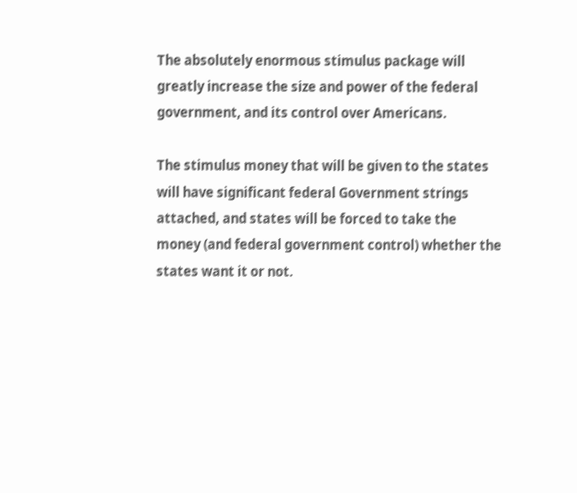The absolutely enormous stimulus package will greatly increase the size and power of the federal government, and its control over Americans.

The stimulus money that will be given to the states will have significant federal Government strings attached, and states will be forced to take the money (and federal government control) whether the states want it or not.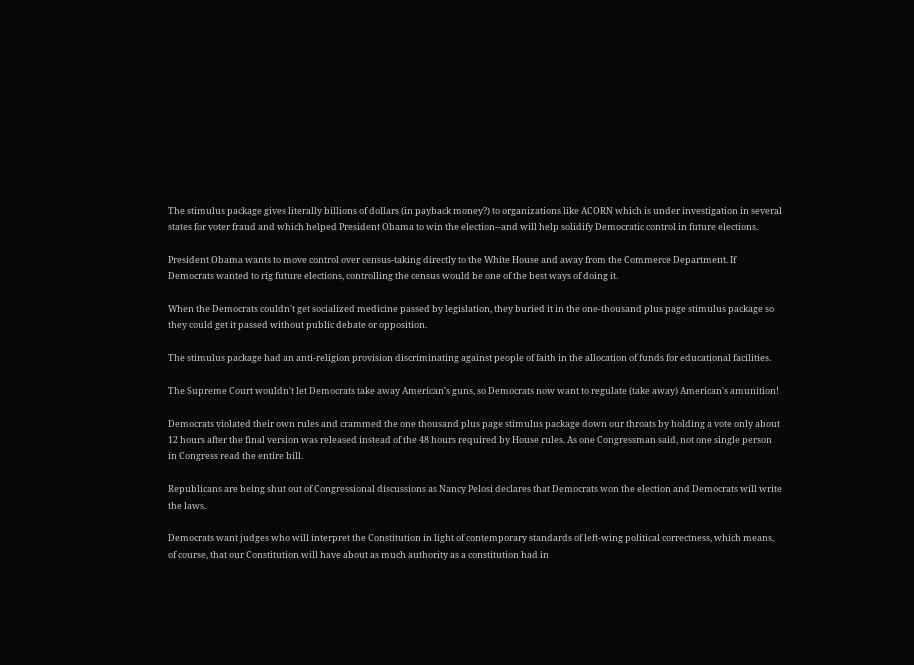The stimulus package gives literally billions of dollars (in payback money?) to organizations like ACORN which is under investigation in several states for voter fraud and which helped President Obama to win the election--and will help solidify Democratic control in future elections.

President Obama wants to move control over census-taking directly to the White House and away from the Commerce Department. If Democrats wanted to rig future elections, controlling the census would be one of the best ways of doing it.

When the Democrats couldn't get socialized medicine passed by legislation, they buried it in the one-thousand plus page stimulus package so they could get it passed without public debate or opposition.

The stimulus package had an anti-religion provision discriminating against people of faith in the allocation of funds for educational facilities.

The Supreme Court wouldn't let Democrats take away American's guns, so Democrats now want to regulate (take away) American's amunition!

Democrats violated their own rules and crammed the one thousand plus page stimulus package down our throats by holding a vote only about 12 hours after the final version was released instead of the 48 hours required by House rules. As one Congressman said, not one single person in Congress read the entire bill.

Republicans are being shut out of Congressional discussions as Nancy Pelosi declares that Democrats won the election and Democrats will write the laws.

Democrats want judges who will interpret the Constitution in light of contemporary standards of left-wing political correctness, which means, of course, that our Constitution will have about as much authority as a constitution had in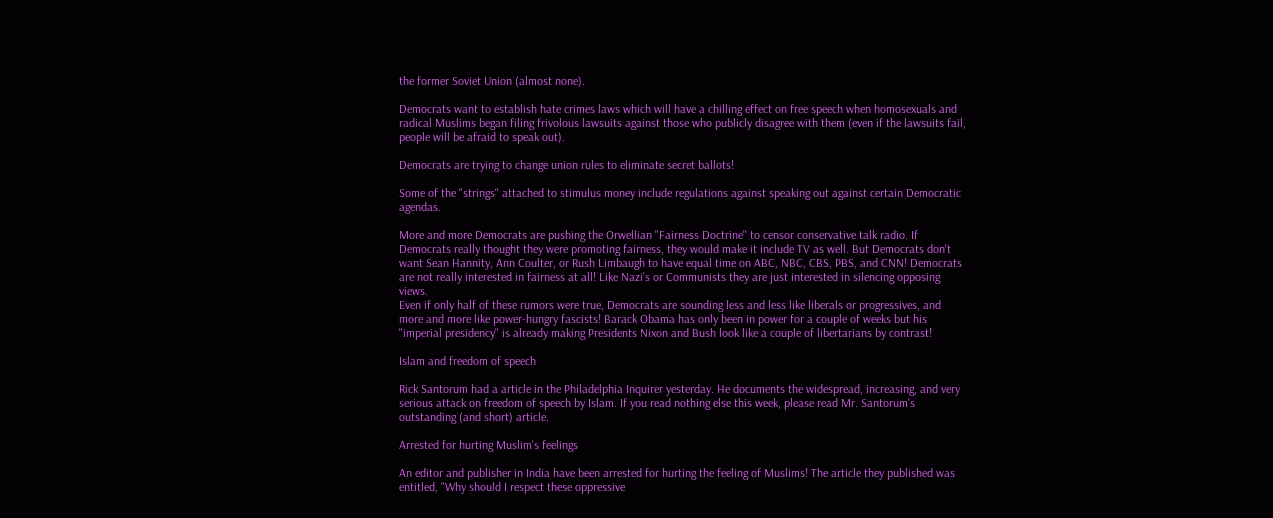the former Soviet Union (almost none).

Democrats want to establish hate crimes laws which will have a chilling effect on free speech when homosexuals and radical Muslims began filing frivolous lawsuits against those who publicly disagree with them (even if the lawsuits fail, people will be afraid to speak out).

Democrats are trying to change union rules to eliminate secret ballots!

Some of the "strings" attached to stimulus money include regulations against speaking out against certain Democratic agendas.

More and more Democrats are pushing the Orwellian "Fairness Doctrine" to censor conservative talk radio. If Democrats really thought they were promoting fairness, they would make it include TV as well. But Democrats don't want Sean Hannity, Ann Coulter, or Rush Limbaugh to have equal time on ABC, NBC, CBS, PBS, and CNN! Democrats are not really interested in fairness at all! Like Nazi's or Communists they are just interested in silencing opposing views.
Even if only half of these rumors were true, Democrats are sounding less and less like liberals or progressives, and more and more like power-hungry fascists! Barack Obama has only been in power for a couple of weeks but his "imperial presidency" is already making Presidents Nixon and Bush look like a couple of libertarians by contrast!

Islam and freedom of speech

Rick Santorum had a article in the Philadelphia Inquirer yesterday. He documents the widespread, increasing, and very serious attack on freedom of speech by Islam. If you read nothing else this week, please read Mr. Santorum's outstanding (and short) article.

Arrested for hurting Muslim's feelings

An editor and publisher in India have been arrested for hurting the feeling of Muslims! The article they published was entitled, "Why should I respect these oppressive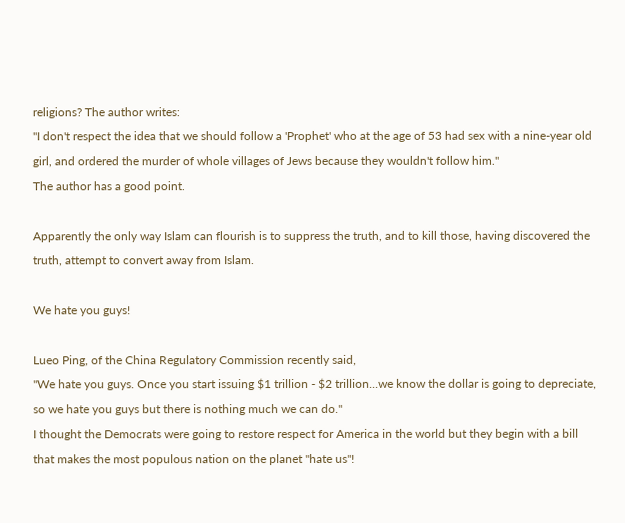religions? The author writes:
"I don't respect the idea that we should follow a 'Prophet' who at the age of 53 had sex with a nine-year old girl, and ordered the murder of whole villages of Jews because they wouldn't follow him."
The author has a good point.

Apparently the only way Islam can flourish is to suppress the truth, and to kill those, having discovered the truth, attempt to convert away from Islam.

We hate you guys!

Lueo Ping, of the China Regulatory Commission recently said,
"We hate you guys. Once you start issuing $1 trillion - $2 trillion...we know the dollar is going to depreciate, so we hate you guys but there is nothing much we can do."
I thought the Democrats were going to restore respect for America in the world but they begin with a bill that makes the most populous nation on the planet "hate us"!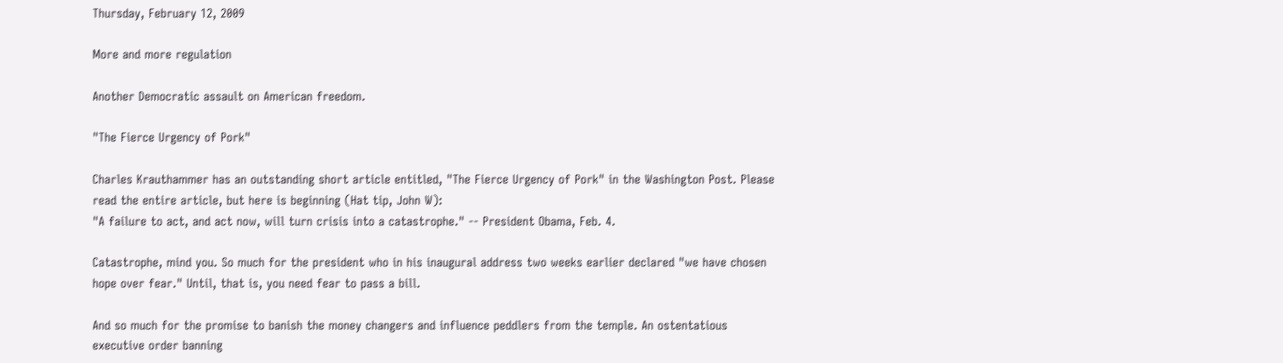Thursday, February 12, 2009

More and more regulation

Another Democratic assault on American freedom.

"The Fierce Urgency of Pork"

Charles Krauthammer has an outstanding short article entitled, "The Fierce Urgency of Pork" in the Washington Post. Please read the entire article, but here is beginning (Hat tip, John W):
"A failure to act, and act now, will turn crisis into a catastrophe." -- President Obama, Feb. 4.

Catastrophe, mind you. So much for the president who in his inaugural address two weeks earlier declared "we have chosen hope over fear." Until, that is, you need fear to pass a bill.

And so much for the promise to banish the money changers and influence peddlers from the temple. An ostentatious executive order banning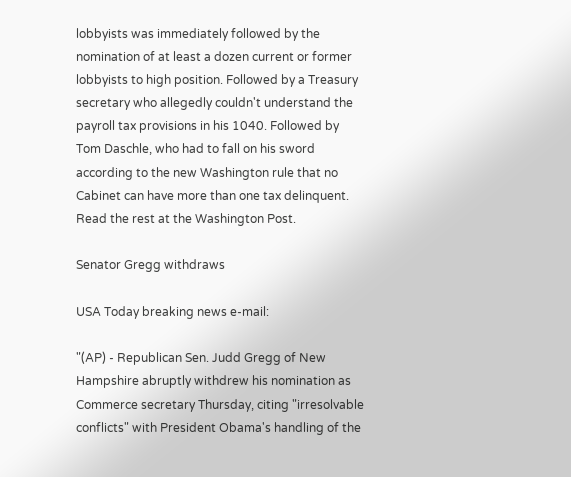lobbyists was immediately followed by the nomination of at least a dozen current or former lobbyists to high position. Followed by a Treasury secretary who allegedly couldn't understand the payroll tax provisions in his 1040. Followed by Tom Daschle, who had to fall on his sword according to the new Washington rule that no Cabinet can have more than one tax delinquent.
Read the rest at the Washington Post.

Senator Gregg withdraws

USA Today breaking news e-mail:

"(AP) - Republican Sen. Judd Gregg of New Hampshire abruptly withdrew his nomination as Commerce secretary Thursday, citing "irresolvable conflicts" with President Obama's handling of the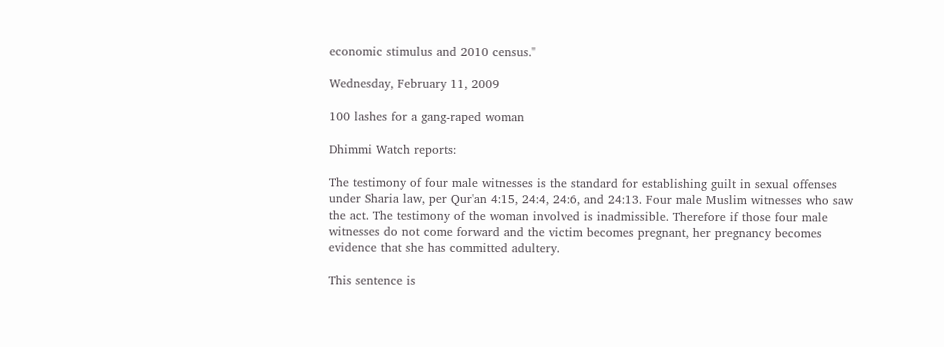economic stimulus and 2010 census."

Wednesday, February 11, 2009

100 lashes for a gang-raped woman

Dhimmi Watch reports:

The testimony of four male witnesses is the standard for establishing guilt in sexual offenses under Sharia law, per Qur'an 4:15, 24:4, 24:6, and 24:13. Four male Muslim witnesses who saw the act. The testimony of the woman involved is inadmissible. Therefore if those four male witnesses do not come forward and the victim becomes pregnant, her pregnancy becomes evidence that she has committed adultery.

This sentence is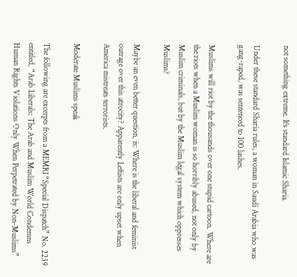not something extreme. It's standard Islamic Sharia.

Under these standard Sharia rules, a woman in Saudi Arabia who was gang-raped, was sentenced to 100 lashes.

Muslims will riot by the thousands over one stupid cartoon. Where are the riots when a Muslim woman is so horribly abused, not only by Muslim criminals, but by the Muslim legal system which oppresses Muslims?

Maybe an even better question, is: Where is the liberal and feminist outrage over this atrocity? Apparently Leftists are only upset when America mistreats terrorists.

Moderate Muslims speak

The following are excerpts from a MEMRI “Special Dispatch” No. 2239 entitled, “Arab Liberals: The Arab and Muslim World Condemns Human Rights Violations Only When Perpetrated by Non-Muslims”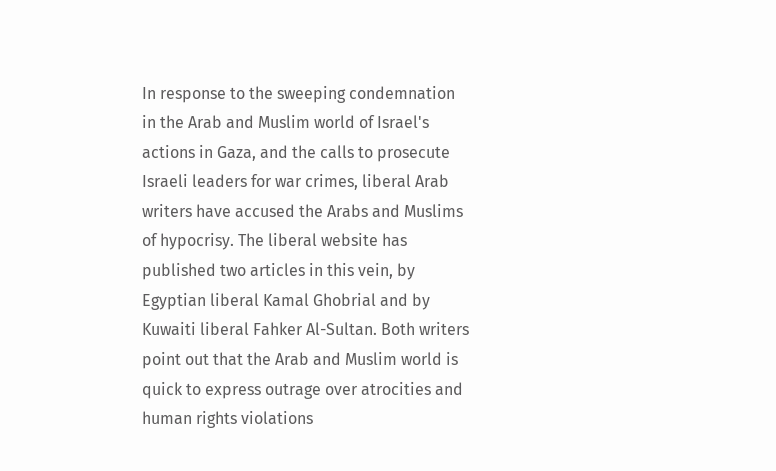In response to the sweeping condemnation in the Arab and Muslim world of Israel's actions in Gaza, and the calls to prosecute Israeli leaders for war crimes, liberal Arab writers have accused the Arabs and Muslims of hypocrisy. The liberal website has published two articles in this vein, by Egyptian liberal Kamal Ghobrial and by Kuwaiti liberal Fahker Al-Sultan. Both writers point out that the Arab and Muslim world is quick to express outrage over atrocities and human rights violations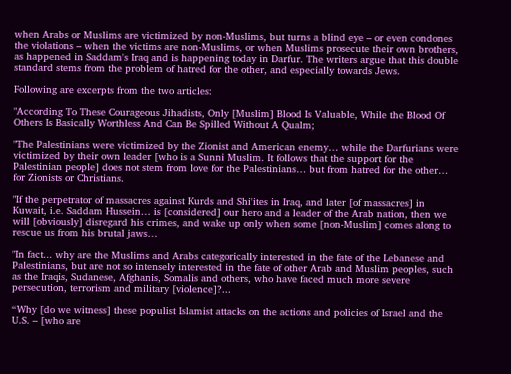when Arabs or Muslims are victimized by non-Muslims, but turns a blind eye – or even condones the violations – when the victims are non-Muslims, or when Muslims prosecute their own brothers, as happened in Saddam's Iraq and is happening today in Darfur. The writers argue that this double standard stems from the problem of hatred for the other, and especially towards Jews.

Following are excerpts from the two articles:

"According To These Courageous Jihadists, Only [Muslim] Blood Is Valuable, While the Blood Of Others Is Basically Worthless And Can Be Spilled Without A Qualm;

"The Palestinians were victimized by the Zionist and American enemy… while the Darfurians were victimized by their own leader [who is a Sunni Muslim. It follows that the support for the Palestinian people] does not stem from love for the Palestinians… but from hatred for the other… for Zionists or Christians.

"If the perpetrator of massacres against Kurds and Shi'ites in Iraq, and later [of massacres] in Kuwait, i.e. Saddam Hussein… is [considered] our hero and a leader of the Arab nation, then we will [obviously] disregard his crimes, and wake up only when some [non-Muslim] comes along to rescue us from his brutal jaws…

"In fact... why are the Muslims and Arabs categorically interested in the fate of the Lebanese and Palestinians, but are not so intensely interested in the fate of other Arab and Muslim peoples, such as the Iraqis, Sudanese, Afghanis, Somalis and others, who have faced much more severe persecution, terrorism and military [violence]?...

“Why [do we witness] these populist Islamist attacks on the actions and policies of Israel and the U.S. – [who are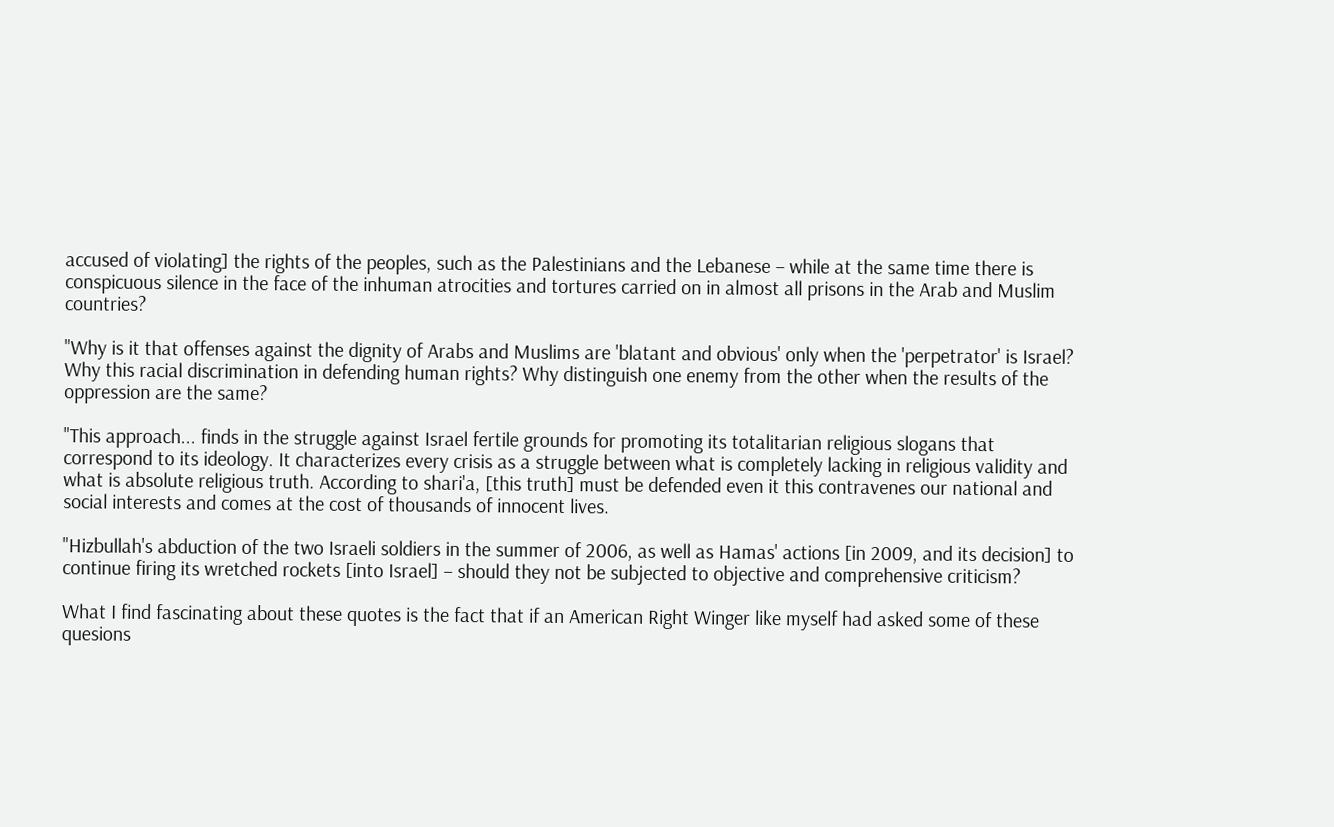accused of violating] the rights of the peoples, such as the Palestinians and the Lebanese – while at the same time there is conspicuous silence in the face of the inhuman atrocities and tortures carried on in almost all prisons in the Arab and Muslim countries?

"Why is it that offenses against the dignity of Arabs and Muslims are 'blatant and obvious' only when the 'perpetrator' is Israel? Why this racial discrimination in defending human rights? Why distinguish one enemy from the other when the results of the oppression are the same?

"This approach... finds in the struggle against Israel fertile grounds for promoting its totalitarian religious slogans that correspond to its ideology. It characterizes every crisis as a struggle between what is completely lacking in religious validity and what is absolute religious truth. According to shari'a, [this truth] must be defended even it this contravenes our national and social interests and comes at the cost of thousands of innocent lives.

"Hizbullah's abduction of the two Israeli soldiers in the summer of 2006, as well as Hamas' actions [in 2009, and its decision] to continue firing its wretched rockets [into Israel] – should they not be subjected to objective and comprehensive criticism?

What I find fascinating about these quotes is the fact that if an American Right Winger like myself had asked some of these quesions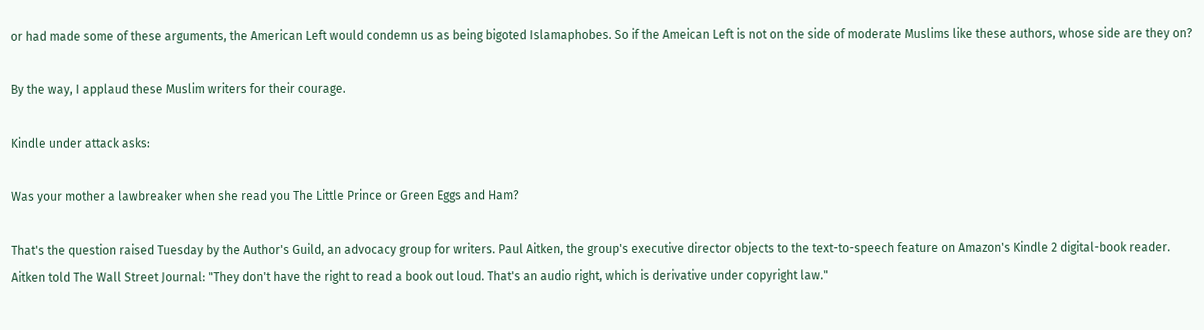or had made some of these arguments, the American Left would condemn us as being bigoted Islamaphobes. So if the Ameican Left is not on the side of moderate Muslims like these authors, whose side are they on?

By the way, I applaud these Muslim writers for their courage.

Kindle under attack asks:

Was your mother a lawbreaker when she read you The Little Prince or Green Eggs and Ham?

That's the question raised Tuesday by the Author's Guild, an advocacy group for writers. Paul Aitken, the group's executive director objects to the text-to-speech feature on Amazon's Kindle 2 digital-book reader. Aitken told The Wall Street Journal: "They don't have the right to read a book out loud. That's an audio right, which is derivative under copyright law."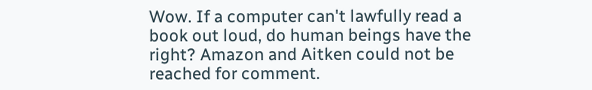Wow. If a computer can't lawfully read a book out loud, do human beings have the right? Amazon and Aitken could not be reached for comment.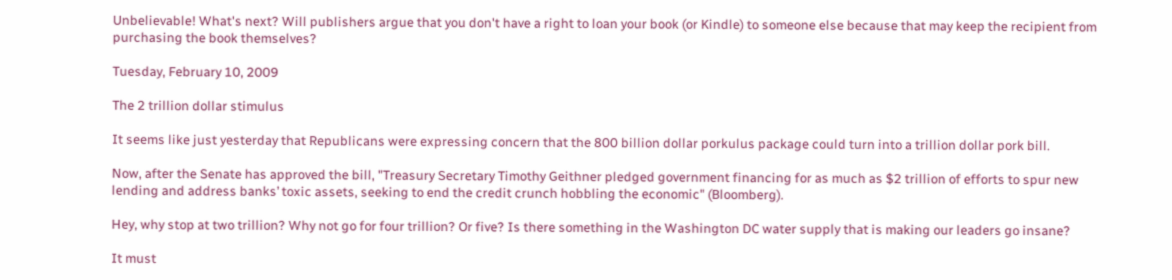Unbelievable! What's next? Will publishers argue that you don't have a right to loan your book (or Kindle) to someone else because that may keep the recipient from purchasing the book themselves?

Tuesday, February 10, 2009

The 2 trillion dollar stimulus

It seems like just yesterday that Republicans were expressing concern that the 800 billion dollar porkulus package could turn into a trillion dollar pork bill.

Now, after the Senate has approved the bill, "Treasury Secretary Timothy Geithner pledged government financing for as much as $2 trillion of efforts to spur new lending and address banks’ toxic assets, seeking to end the credit crunch hobbling the economic" (Bloomberg).

Hey, why stop at two trillion? Why not go for four trillion? Or five? Is there something in the Washington DC water supply that is making our leaders go insane?

It must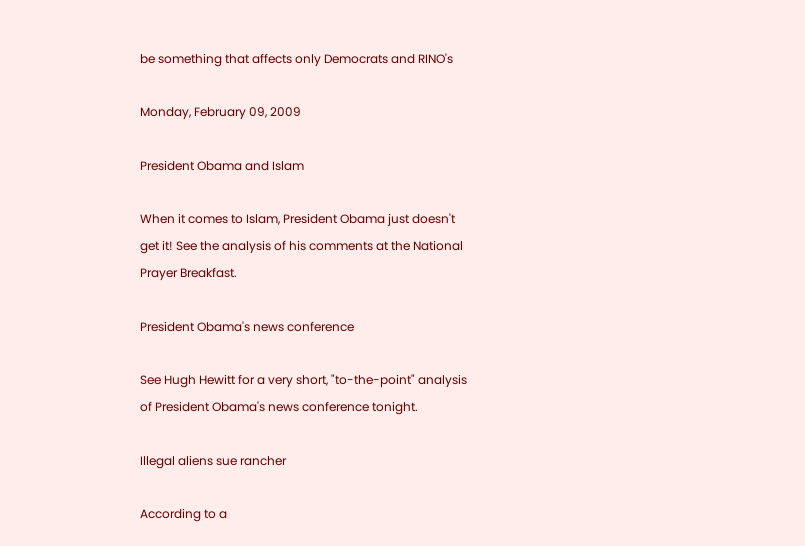be something that affects only Democrats and RINO's

Monday, February 09, 2009

President Obama and Islam

When it comes to Islam, President Obama just doesn't get it! See the analysis of his comments at the National Prayer Breakfast.

President Obama's news conference

See Hugh Hewitt for a very short, "to-the-point" analysis of President Obama's news conference tonight.

Illegal aliens sue rancher

According to a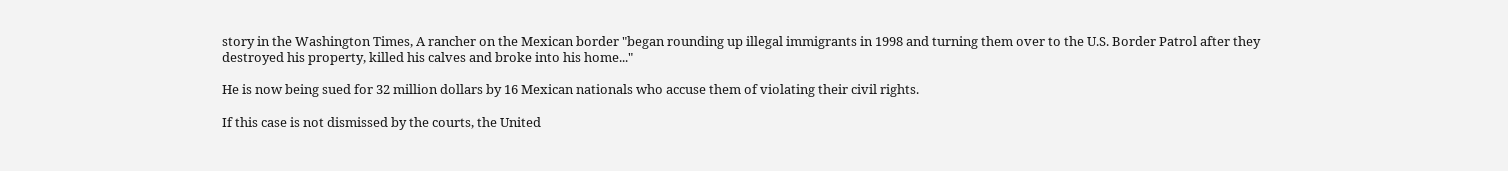story in the Washington Times, A rancher on the Mexican border "began rounding up illegal immigrants in 1998 and turning them over to the U.S. Border Patrol after they destroyed his property, killed his calves and broke into his home..."

He is now being sued for 32 million dollars by 16 Mexican nationals who accuse them of violating their civil rights.

If this case is not dismissed by the courts, the United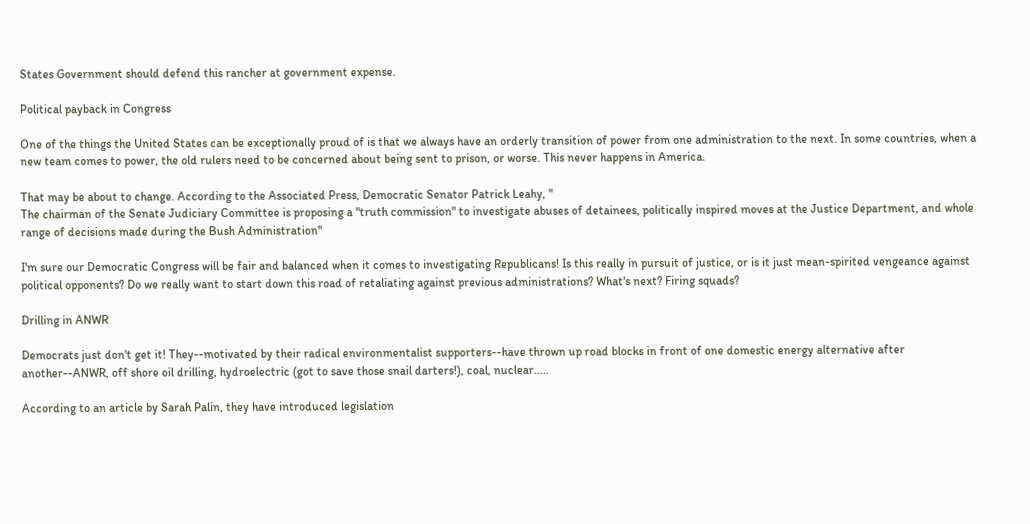States Government should defend this rancher at government expense.

Political payback in Congress

One of the things the United States can be exceptionally proud of is that we always have an orderly transition of power from one administration to the next. In some countries, when a new team comes to power, the old rulers need to be concerned about being sent to prison, or worse. This never happens in America.

That may be about to change. According to the Associated Press, Democratic Senator Patrick Leahy, "
The chairman of the Senate Judiciary Committee is proposing a "truth commission" to investigate abuses of detainees, politically inspired moves at the Justice Department, and whole range of decisions made during the Bush Administration"

I'm sure our Democratic Congress will be fair and balanced when it comes to investigating Republicans! Is this really in pursuit of justice, or is it just mean-spirited vengeance against political opponents? Do we really want to start down this road of retaliating against previous administrations? What's next? Firing squads?

Drilling in ANWR

Democrats just don't get it! They--motivated by their radical environmentalist supporters--have thrown up road blocks in front of one domestic energy alternative after another--ANWR, off shore oil drilling, hydroelectric (got to save those snail darters!), coal, nuclear.....

According to an article by Sarah Palin, they have introduced legislation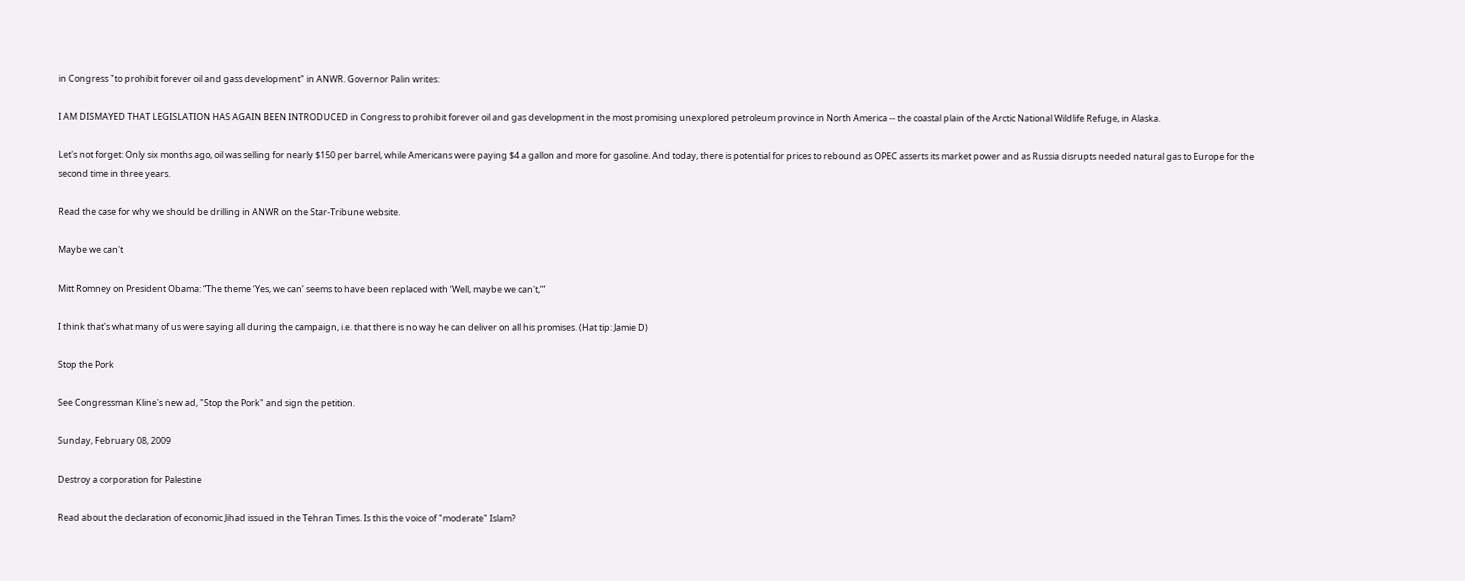in Congress "to prohibit forever oil and gass development" in ANWR. Governor Palin writes:

I AM DISMAYED THAT LEGISLATION HAS AGAIN BEEN INTRODUCED in Congress to prohibit forever oil and gas development in the most promising unexplored petroleum province in North America -- the coastal plain of the Arctic National Wildlife Refuge, in Alaska.

Let's not forget: Only six months ago, oil was selling for nearly $150 per barrel, while Americans were paying $4 a gallon and more for gasoline. And today, there is potential for prices to rebound as OPEC asserts its market power and as Russia disrupts needed natural gas to Europe for the second time in three years.

Read the case for why we should be drilling in ANWR on the Star-Tribune website.

Maybe we can't

Mitt Romney on President Obama: “The theme ‘Yes, we can’ seems to have been replaced with ‘Well, maybe we can't,’”

I think that's what many of us were saying all during the campaign, i.e. that there is no way he can deliver on all his promises. (Hat tip: Jamie D)

Stop the Pork

See Congressman Kline's new ad, "Stop the Pork" and sign the petition.

Sunday, February 08, 2009

Destroy a corporation for Palestine

Read about the declaration of economic Jihad issued in the Tehran Times. Is this the voice of "moderate" Islam?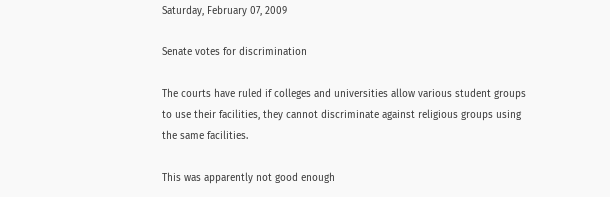Saturday, February 07, 2009

Senate votes for discrimination

The courts have ruled if colleges and universities allow various student groups to use their facilities, they cannot discriminate against religious groups using the same facilities.

This was apparently not good enough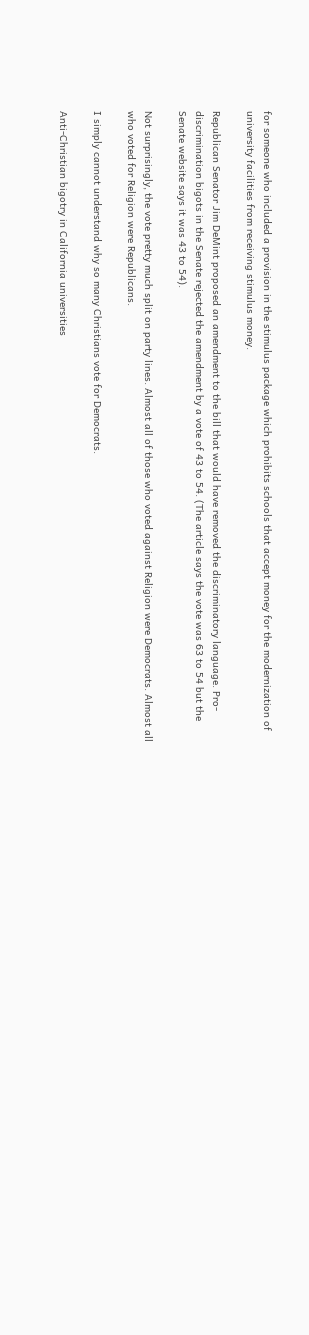for someone who included a provision in the stimulus package which prohibits schools that accept money for the modernization of university facilities from receiving stimulus money.

Republican Senator Jim DeMint proposed an amendment to the bill that would have removed the discriminatory language. Pro-discrimination bigots in the Senate rejected the amendment by a vote of 43 to 54. (The article says the vote was 63 to 54 but the Senate website says it was 43 to 54).

Not surprisingly, the vote pretty much split on party lines. Almost all of those who voted against Religion were Democrats. Almost all who voted for Religion were Republicans.

I simply cannot understand why so many Christians vote for Democrats.

Anti-Christian bigotry in California universities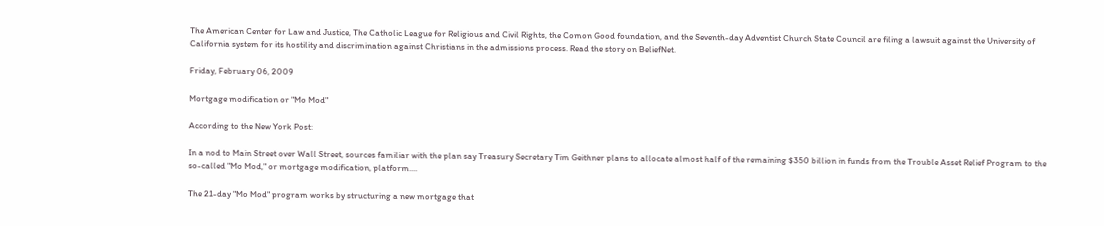The American Center for Law and Justice, The Catholic League for Religious and Civil Rights, the Comon Good foundation, and the Seventh-day Adventist Church State Council are filing a lawsuit against the University of California system for its hostility and discrimination against Christians in the admissions process. Read the story on BeliefNet.

Friday, February 06, 2009

Mortgage modification or "Mo Mod"

According to the New York Post:

In a nod to Main Street over Wall Street, sources familiar with the plan say Treasury Secretary Tim Geithner plans to allocate almost half of the remaining $350 billion in funds from the Trouble Asset Relief Program to the so-called "Mo Mod," or mortgage modification, platform....

The 21-day "Mo Mod" program works by structuring a new mortgage that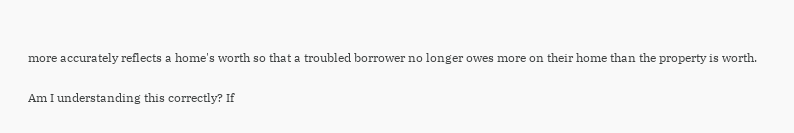more accurately reflects a home's worth so that a troubled borrower no longer owes more on their home than the property is worth.

Am I understanding this correctly? If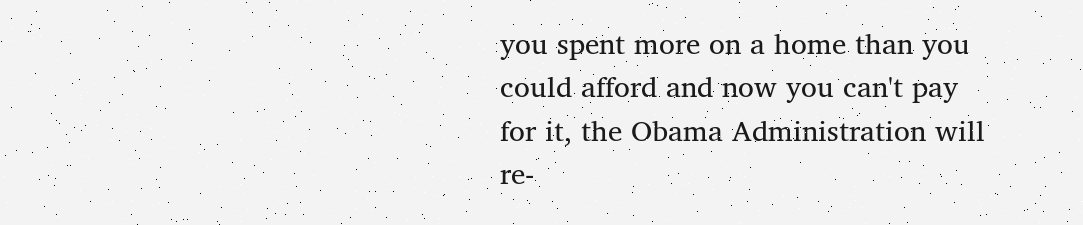you spent more on a home than you could afford and now you can't pay for it, the Obama Administration will re-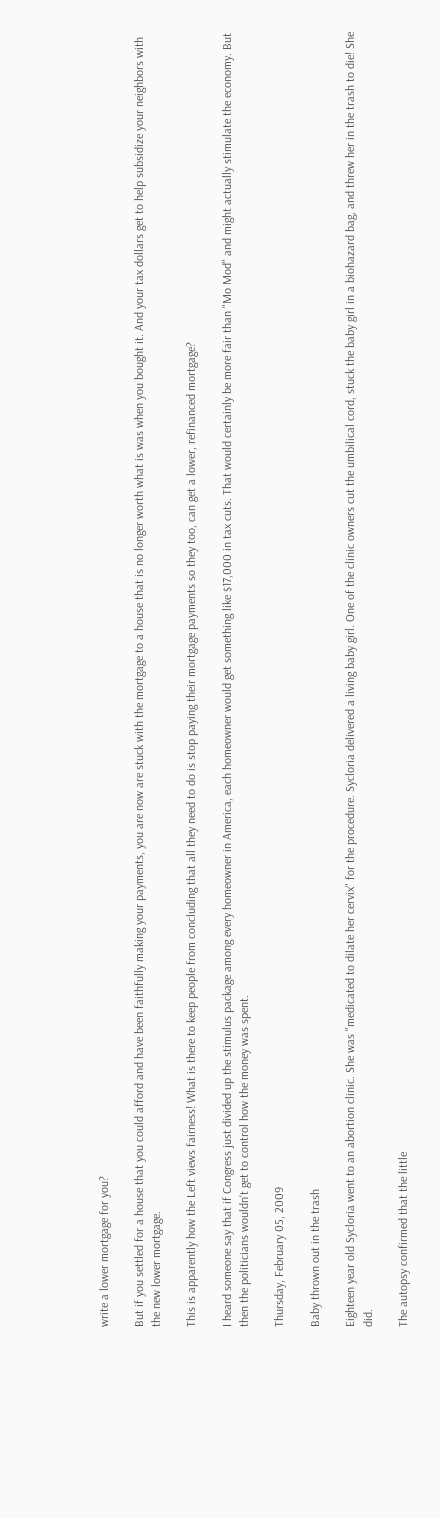write a lower mortgage for you?

But if you settled for a house that you could afford and have been faithfully making your payments, you are now are stuck with the mortgage to a house that is no longer worth what is was when you bought it. And your tax dollars get to help subsidize your neighbors with the new lower mortgage.

This is apparently how the Left views fairness! What is there to keep people from concluding that all they need to do is stop paying their mortgage payments so they too, can get a lower, refinanced mortgage?

I heard someone say that if Congress just divided up the stimulus package among every homeowner in America, each homeowner would get something like $17,000 in tax cuts. That would certainly be more fair than "Mo Mod" and might actually stimulate the economy. But then the politicians wouldn't get to control how the money was spent.

Thursday, February 05, 2009

Baby thrown out in the trash

Eighteen year old Sycloria went to an abortion clinic. She was "medicated to dilate her cervix" for the procedure. Sycloria delivered a living baby girl. One of the clinic owners cut the umbilical cord, stuck the baby girl in a biohazard bag, and threw her in the trash to die! She did.

The autopsy confirmed that the little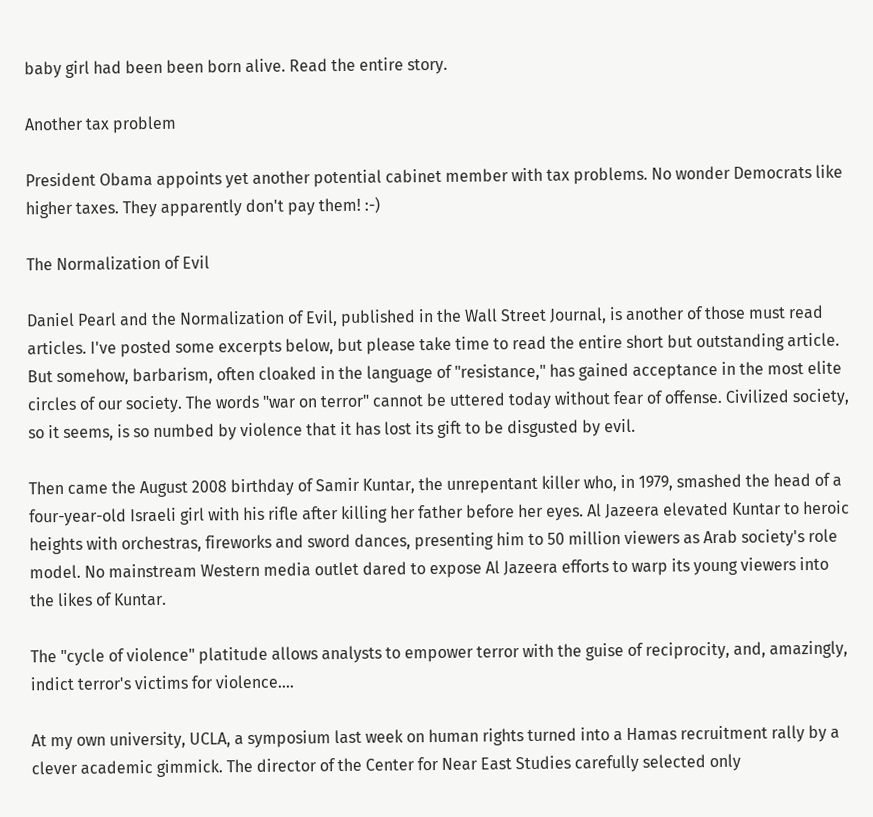baby girl had been been born alive. Read the entire story.

Another tax problem

President Obama appoints yet another potential cabinet member with tax problems. No wonder Democrats like higher taxes. They apparently don't pay them! :-)

The Normalization of Evil

Daniel Pearl and the Normalization of Evil, published in the Wall Street Journal, is another of those must read articles. I've posted some excerpts below, but please take time to read the entire short but outstanding article.
But somehow, barbarism, often cloaked in the language of "resistance," has gained acceptance in the most elite circles of our society. The words "war on terror" cannot be uttered today without fear of offense. Civilized society, so it seems, is so numbed by violence that it has lost its gift to be disgusted by evil.

Then came the August 2008 birthday of Samir Kuntar, the unrepentant killer who, in 1979, smashed the head of a four-year-old Israeli girl with his rifle after killing her father before her eyes. Al Jazeera elevated Kuntar to heroic heights with orchestras, fireworks and sword dances, presenting him to 50 million viewers as Arab society's role model. No mainstream Western media outlet dared to expose Al Jazeera efforts to warp its young viewers into the likes of Kuntar.

The "cycle of violence" platitude allows analysts to empower terror with the guise of reciprocity, and, amazingly, indict terror's victims for violence....

At my own university, UCLA, a symposium last week on human rights turned into a Hamas recruitment rally by a clever academic gimmick. The director of the Center for Near East Studies carefully selected only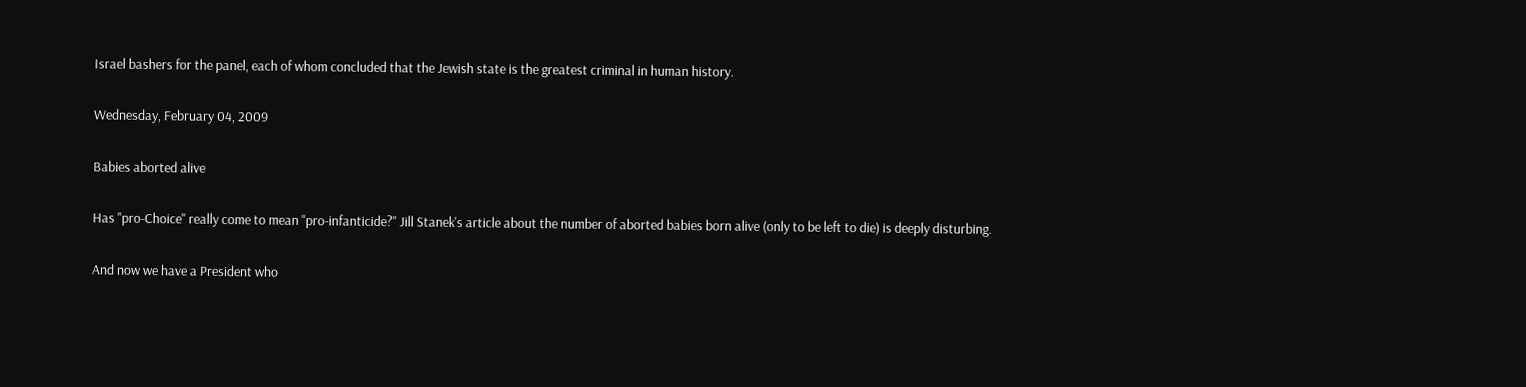Israel bashers for the panel, each of whom concluded that the Jewish state is the greatest criminal in human history.

Wednesday, February 04, 2009

Babies aborted alive

Has "pro-Choice" really come to mean "pro-infanticide?" Jill Stanek's article about the number of aborted babies born alive (only to be left to die) is deeply disturbing.

And now we have a President who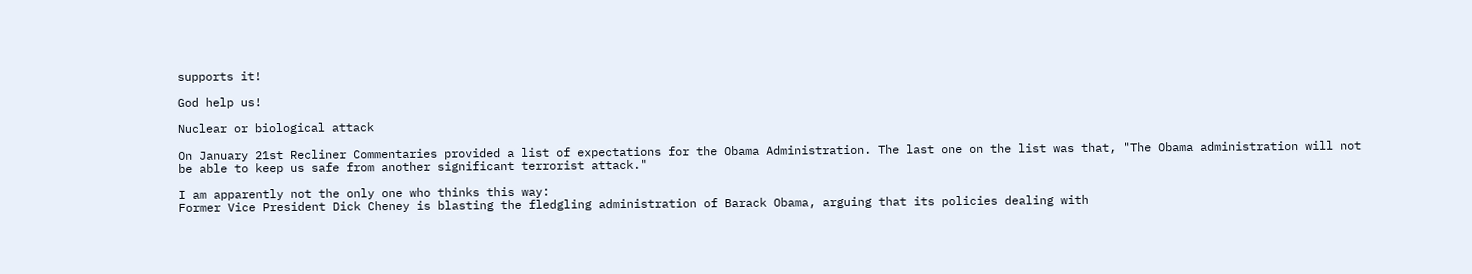supports it!

God help us!

Nuclear or biological attack

On January 21st Recliner Commentaries provided a list of expectations for the Obama Administration. The last one on the list was that, "The Obama administration will not be able to keep us safe from another significant terrorist attack."

I am apparently not the only one who thinks this way:
Former Vice President Dick Cheney is blasting the fledgling administration of Barack Obama, arguing that its policies dealing with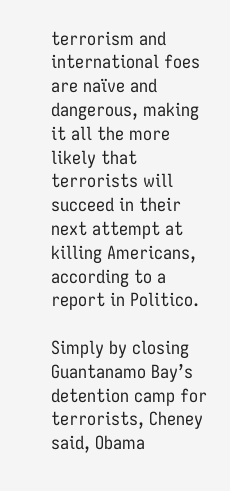terrorism and international foes are naïve and dangerous, making it all the more likely that terrorists will succeed in their next attempt at killing Americans, according to a report in Politico.

Simply by closing Guantanamo Bay’s detention camp for terrorists, Cheney said, Obama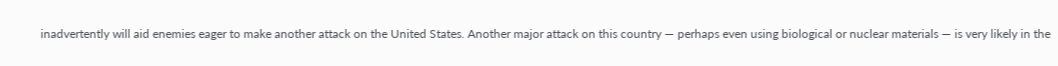inadvertently will aid enemies eager to make another attack on the United States. Another major attack on this country — perhaps even using biological or nuclear materials — is very likely in the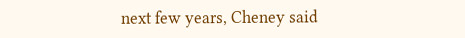next few years, Cheney said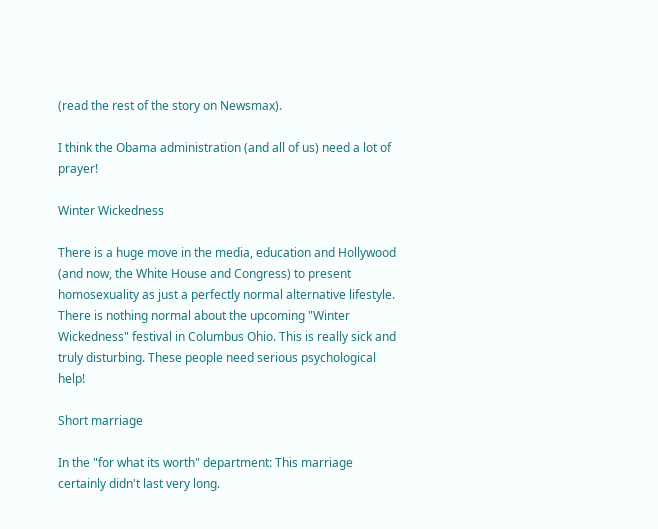(read the rest of the story on Newsmax).

I think the Obama administration (and all of us) need a lot of prayer!

Winter Wickedness

There is a huge move in the media, education and Hollywood (and now, the White House and Congress) to present homosexuality as just a perfectly normal alternative lifestyle. There is nothing normal about the upcoming "Winter Wickedness" festival in Columbus Ohio. This is really sick and truly disturbing. These people need serious psychological help!

Short marriage

In the "for what its worth" department: This marriage certainly didn't last very long.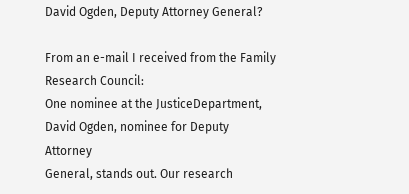David Ogden, Deputy Attorney General?

From an e-mail I received from the Family Research Council:
One nominee at the JusticeDepartment, David Ogden, nominee for Deputy Attorney
General, stands out. Our research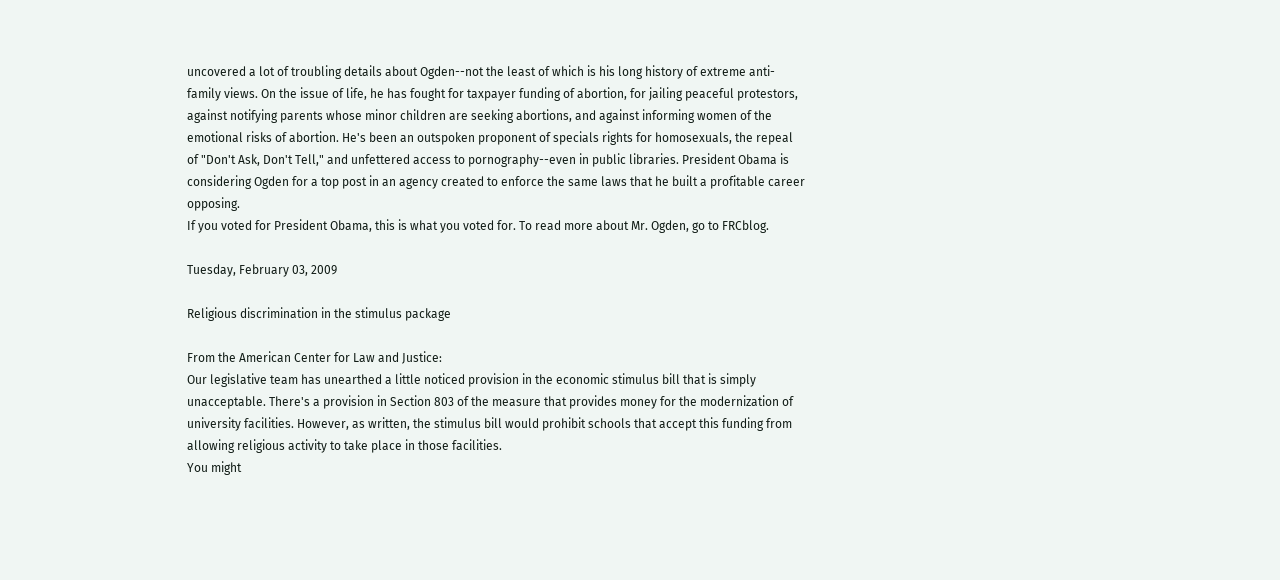uncovered a lot of troubling details about Ogden--not the least of which is his long history of extreme anti-family views. On the issue of life, he has fought for taxpayer funding of abortion, for jailing peaceful protestors, against notifying parents whose minor children are seeking abortions, and against informing women of the emotional risks of abortion. He's been an outspoken proponent of specials rights for homosexuals, the repeal of "Don't Ask, Don't Tell," and unfettered access to pornography--even in public libraries. President Obama is considering Ogden for a top post in an agency created to enforce the same laws that he built a profitable career opposing.
If you voted for President Obama, this is what you voted for. To read more about Mr. Ogden, go to FRCblog.

Tuesday, February 03, 2009

Religious discrimination in the stimulus package

From the American Center for Law and Justice:
Our legislative team has unearthed a little noticed provision in the economic stimulus bill that is simply unacceptable. There's a provision in Section 803 of the measure that provides money for the modernization of university facilities. However, as written, the stimulus bill would prohibit schools that accept this funding from allowing religious activity to take place in those facilities.
You might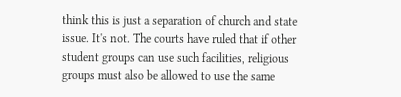think this is just a separation of church and state issue. It's not. The courts have ruled that if other student groups can use such facilities, religious groups must also be allowed to use the same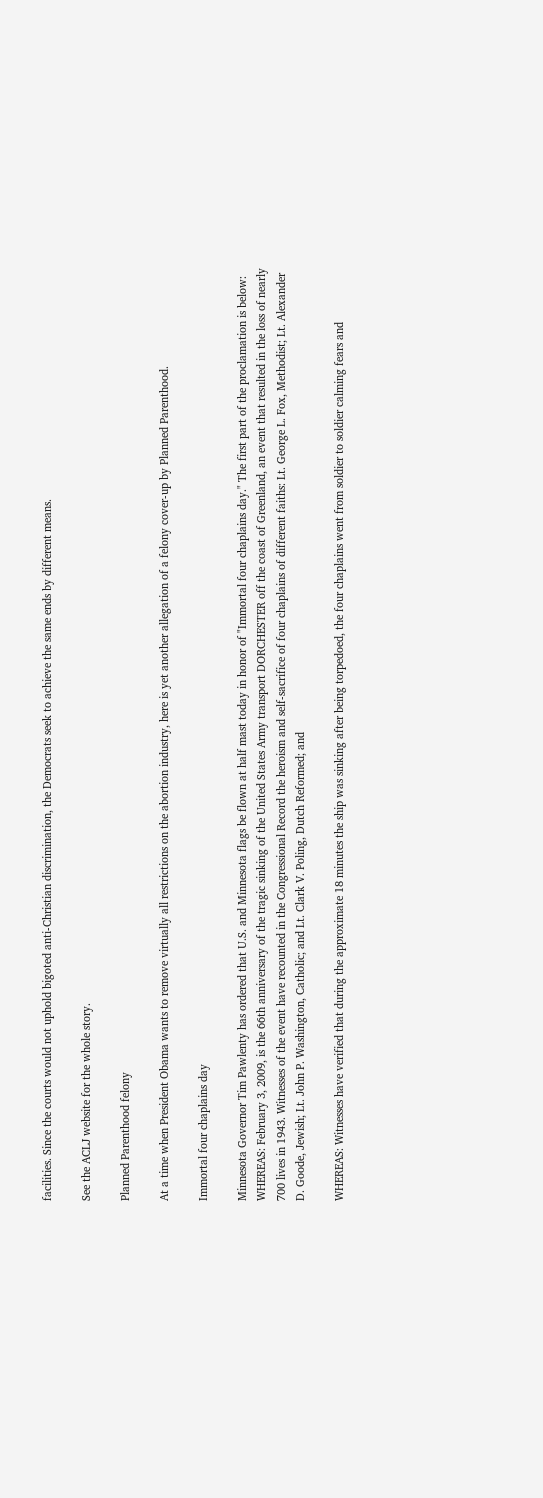facilities. Since the courts would not uphold bigoted anti-Christian discrimination, the Democrats seek to achieve the same ends by different means.

See the ACLJ website for the whole story.

Planned Parenthood felony

At a time when President Obama wants to remove virtually all restrictions on the abortion industry, here is yet another allegation of a felony cover-up by Planned Parenthood.

Immortal four chaplains day

Minnesota Governor Tim Pawlenty has ordered that U.S. and Minnesota flags be flown at half mast today in honor of "Immortal four chaplains day." The first part of the proclamation is below:
WHEREAS: February 3, 2009, is the 66th anniversary of the tragic sinking of the United States Army transport DORCHESTER off the coast of Greenland, an event that resulted in the loss of nearly 700 lives in 1943. Witnesses of the event have recounted in the Congressional Record the heroism and self-sacrifice of four chaplains of different faiths: Lt. George L. Fox, Methodist; Lt. Alexander D. Goode, Jewish; Lt. John P. Washington, Catholic; and Lt. Clark V. Poling, Dutch Reformed; and

WHEREAS: Witnesses have verified that during the approximate 18 minutes the ship was sinking after being torpedoed, the four chaplains went from soldier to soldier calming fears and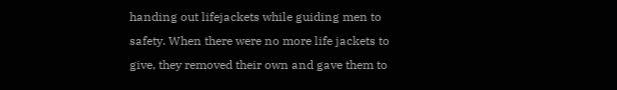handing out lifejackets while guiding men to safety. When there were no more life jackets to give, they removed their own and gave them to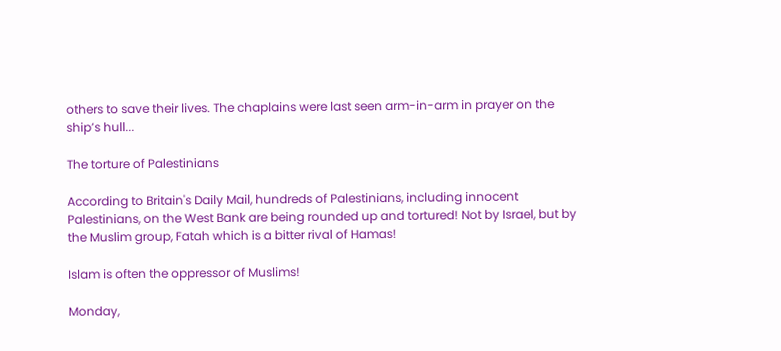others to save their lives. The chaplains were last seen arm-in-arm in prayer on the ship’s hull...

The torture of Palestinians

According to Britain's Daily Mail, hundreds of Palestinians, including innocent Palestinians, on the West Bank are being rounded up and tortured! Not by Israel, but by the Muslim group, Fatah which is a bitter rival of Hamas!

Islam is often the oppressor of Muslims!

Monday,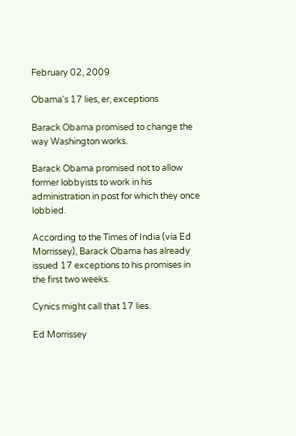February 02, 2009

Obama's 17 lies, er, exceptions

Barack Obama promised to change the way Washington works.

Barack Obama promised not to allow former lobbyists to work in his administration in post for which they once lobbied.

According to the Times of India (via Ed Morrissey), Barack Obama has already issued 17 exceptions to his promises in the first two weeks.

Cynics might call that 17 lies.

Ed Morrissey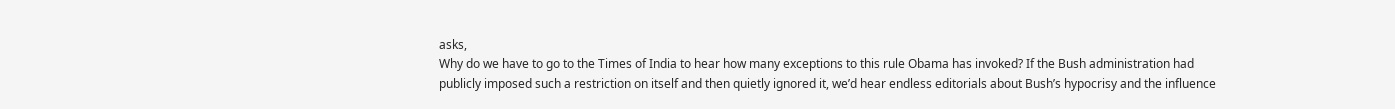asks,
Why do we have to go to the Times of India to hear how many exceptions to this rule Obama has invoked? If the Bush administration had publicly imposed such a restriction on itself and then quietly ignored it, we’d hear endless editorials about Bush’s hypocrisy and the influence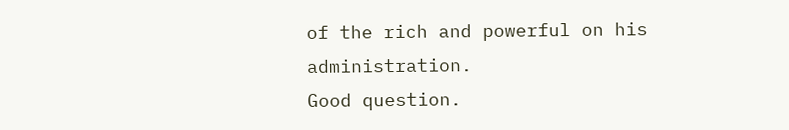of the rich and powerful on his administration.
Good question.